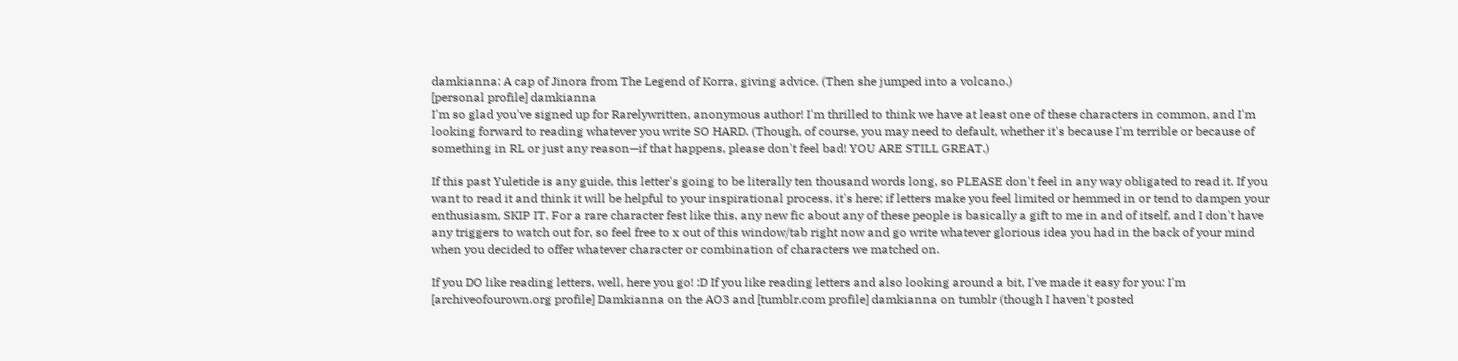damkianna: A cap of Jinora from The Legend of Korra, giving advice. (Then she jumped into a volcano.)
[personal profile] damkianna
I'm so glad you've signed up for Rarelywritten, anonymous author! I'm thrilled to think we have at least one of these characters in common, and I'm looking forward to reading whatever you write SO HARD. (Though, of course, you may need to default, whether it's because I'm terrible or because of something in RL or just any reason—if that happens, please don't feel bad! YOU ARE STILL GREAT.)

If this past Yuletide is any guide, this letter's going to be literally ten thousand words long, so PLEASE don't feel in any way obligated to read it. If you want to read it and think it will be helpful to your inspirational process, it's here; if letters make you feel limited or hemmed in or tend to dampen your enthusiasm, SKIP IT. For a rare character fest like this, any new fic about any of these people is basically a gift to me in and of itself, and I don't have any triggers to watch out for, so feel free to x out of this window/tab right now and go write whatever glorious idea you had in the back of your mind when you decided to offer whatever character or combination of characters we matched on.

If you DO like reading letters, well, here you go! :D If you like reading letters and also looking around a bit, I've made it easy for you: I'm [archiveofourown.org profile] Damkianna on the AO3 and [tumblr.com profile] damkianna on tumblr (though I haven't posted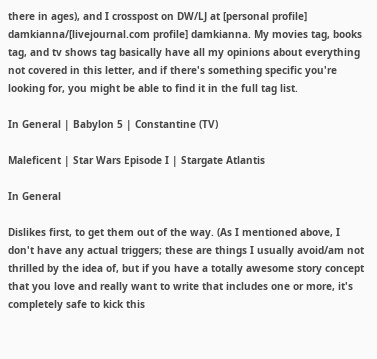there in ages), and I crosspost on DW/LJ at [personal profile] damkianna/[livejournal.com profile] damkianna. My movies tag, books tag, and tv shows tag basically have all my opinions about everything not covered in this letter, and if there's something specific you're looking for, you might be able to find it in the full tag list.

In General | Babylon 5 | Constantine (TV)

Maleficent | Star Wars Episode I | Stargate Atlantis

In General

Dislikes first, to get them out of the way. (As I mentioned above, I don't have any actual triggers; these are things I usually avoid/am not thrilled by the idea of, but if you have a totally awesome story concept that you love and really want to write that includes one or more, it's completely safe to kick this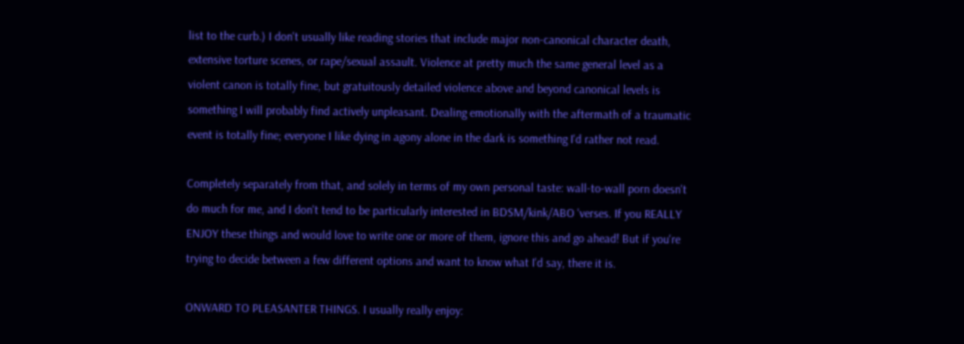list to the curb.) I don't usually like reading stories that include major non-canonical character death, extensive torture scenes, or rape/sexual assault. Violence at pretty much the same general level as a violent canon is totally fine, but gratuitously detailed violence above and beyond canonical levels is something I will probably find actively unpleasant. Dealing emotionally with the aftermath of a traumatic event is totally fine; everyone I like dying in agony alone in the dark is something I'd rather not read.

Completely separately from that, and solely in terms of my own personal taste: wall-to-wall porn doesn't do much for me, and I don't tend to be particularly interested in BDSM/kink/ABO 'verses. If you REALLY ENJOY these things and would love to write one or more of them, ignore this and go ahead! But if you're trying to decide between a few different options and want to know what I'd say, there it is.

ONWARD TO PLEASANTER THINGS. I usually really enjoy: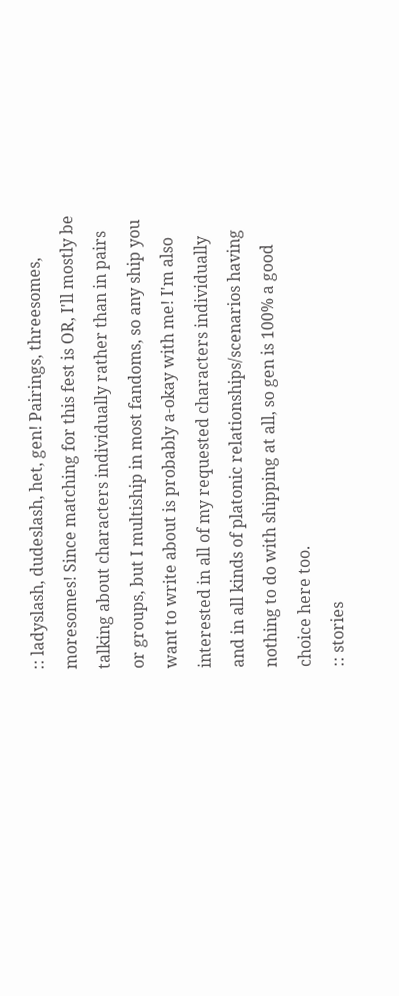:: ladyslash, dudeslash, het, gen! Pairings, threesomes, moresomes! Since matching for this fest is OR, I'll mostly be talking about characters individually rather than in pairs or groups, but I multiship in most fandoms, so any ship you want to write about is probably a-okay with me! I'm also interested in all of my requested characters individually and in all kinds of platonic relationships/scenarios having nothing to do with shipping at all, so gen is 100% a good choice here too.
:: stories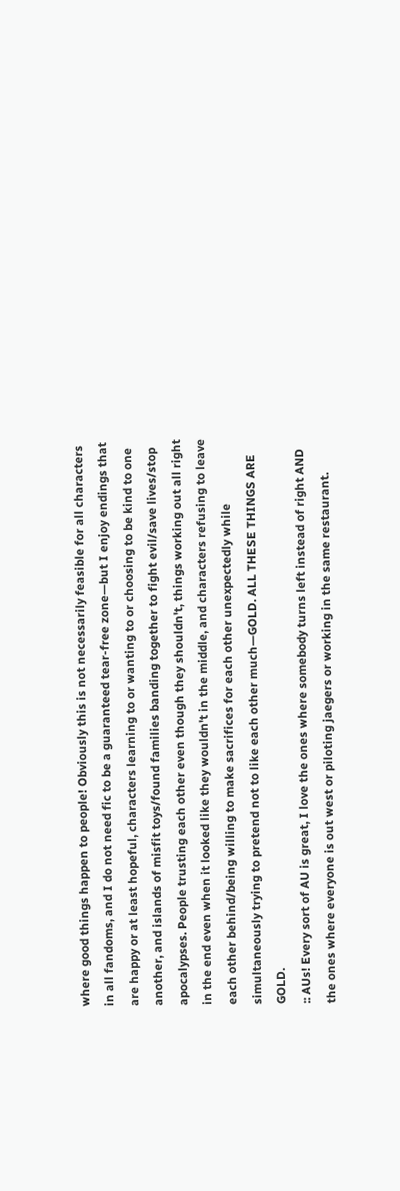where good things happen to people! Obviously this is not necessarily feasible for all characters in all fandoms, and I do not need fic to be a guaranteed tear-free zone—but I enjoy endings that are happy or at least hopeful, characters learning to or wanting to or choosing to be kind to one another, and islands of misfit toys/found families banding together to fight evil/save lives/stop apocalypses. People trusting each other even though they shouldn't, things working out all right in the end even when it looked like they wouldn't in the middle, and characters refusing to leave each other behind/being willing to make sacrifices for each other unexpectedly while simultaneously trying to pretend not to like each other much—GOLD. ALL THESE THINGS ARE GOLD.
:: AUs! Every sort of AU is great, I love the ones where somebody turns left instead of right AND the ones where everyone is out west or piloting jaegers or working in the same restaurant.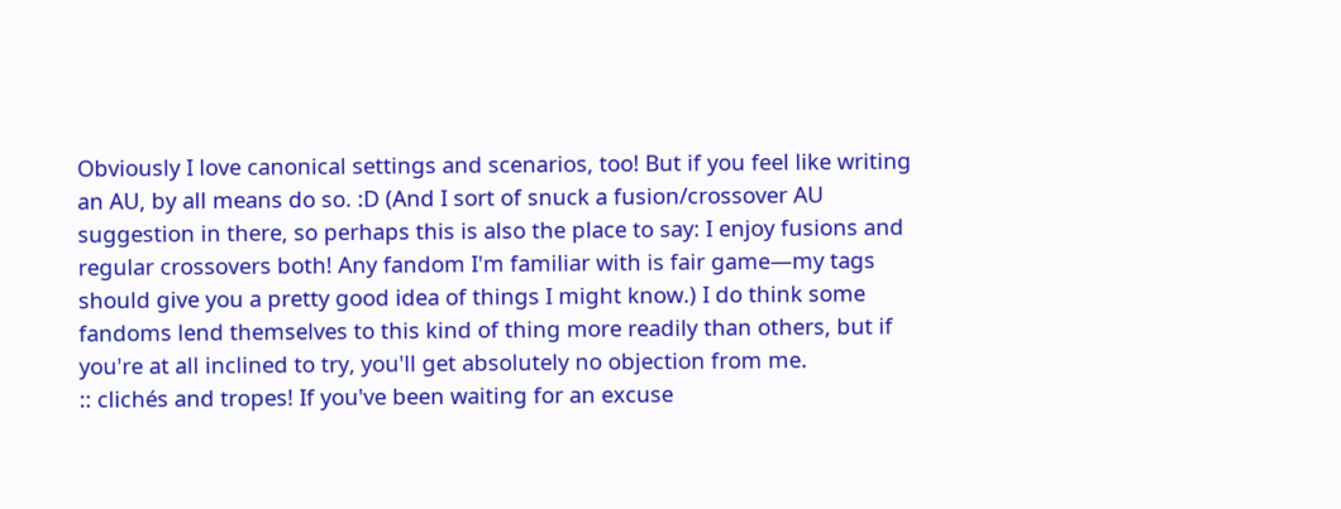Obviously I love canonical settings and scenarios, too! But if you feel like writing an AU, by all means do so. :D (And I sort of snuck a fusion/crossover AU suggestion in there, so perhaps this is also the place to say: I enjoy fusions and regular crossovers both! Any fandom I'm familiar with is fair game—my tags should give you a pretty good idea of things I might know.) I do think some fandoms lend themselves to this kind of thing more readily than others, but if you're at all inclined to try, you'll get absolutely no objection from me.
:: clichés and tropes! If you've been waiting for an excuse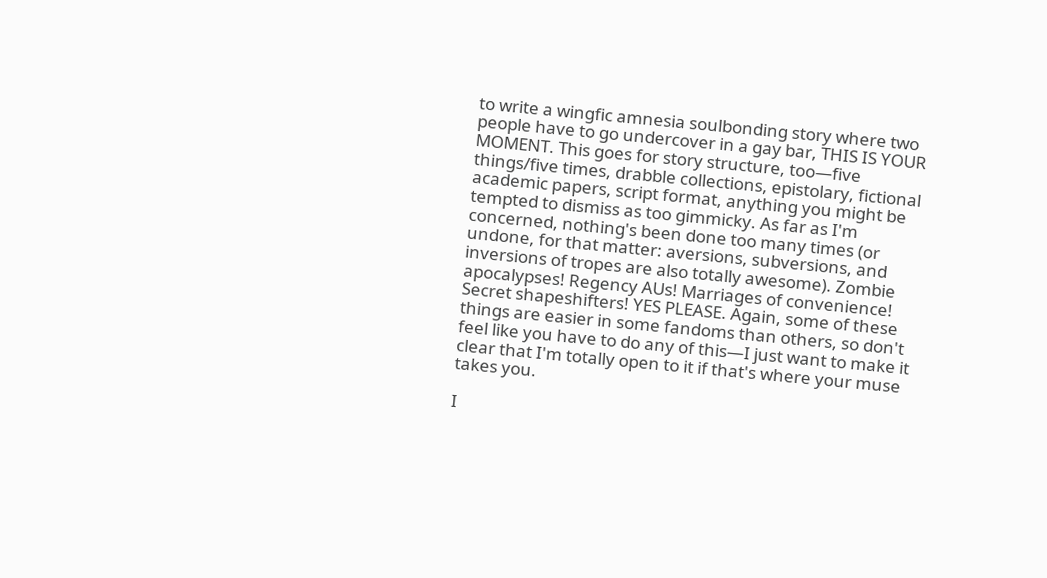to write a wingfic amnesia soulbonding story where two people have to go undercover in a gay bar, THIS IS YOUR MOMENT. This goes for story structure, too—five things/five times, drabble collections, epistolary, fictional academic papers, script format, anything you might be tempted to dismiss as too gimmicky. As far as I'm concerned, nothing's been done too many times (or undone, for that matter: aversions, subversions, and inversions of tropes are also totally awesome). Zombie apocalypses! Regency AUs! Marriages of convenience! Secret shapeshifters! YES PLEASE. Again, some of these things are easier in some fandoms than others, so don't feel like you have to do any of this—I just want to make it clear that I'm totally open to it if that's where your muse takes you.

I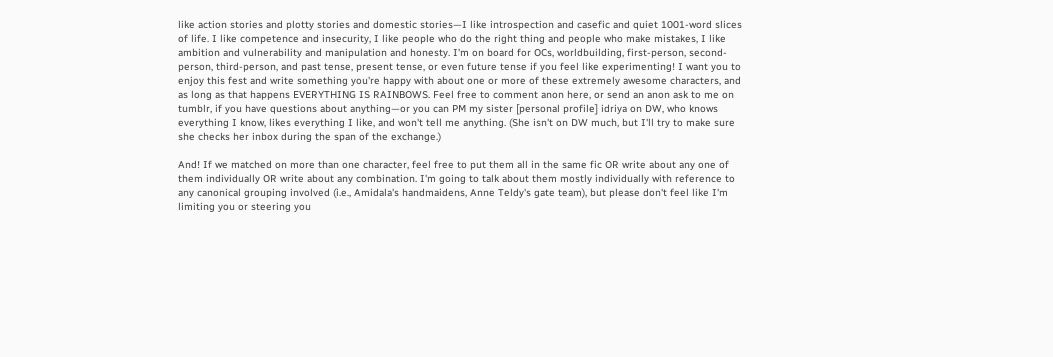like action stories and plotty stories and domestic stories—I like introspection and casefic and quiet 1001-word slices of life. I like competence and insecurity, I like people who do the right thing and people who make mistakes, I like ambition and vulnerability and manipulation and honesty. I'm on board for OCs, worldbuilding, first-person, second-person, third-person, and past tense, present tense, or even future tense if you feel like experimenting! I want you to enjoy this fest and write something you're happy with about one or more of these extremely awesome characters, and as long as that happens EVERYTHING IS RAINBOWS. Feel free to comment anon here, or send an anon ask to me on tumblr, if you have questions about anything—or you can PM my sister [personal profile] idriya on DW, who knows everything I know, likes everything I like, and won't tell me anything. (She isn't on DW much, but I'll try to make sure she checks her inbox during the span of the exchange.)

And! If we matched on more than one character, feel free to put them all in the same fic OR write about any one of them individually OR write about any combination. I'm going to talk about them mostly individually with reference to any canonical grouping involved (i.e., Amidala's handmaidens, Anne Teldy's gate team), but please don't feel like I'm limiting you or steering you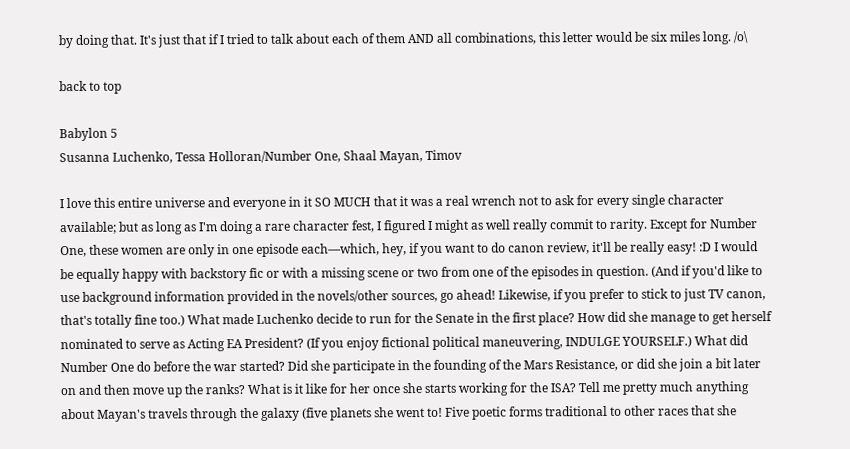by doing that. It's just that if I tried to talk about each of them AND all combinations, this letter would be six miles long. /o\

back to top

Babylon 5
Susanna Luchenko, Tessa Holloran/Number One, Shaal Mayan, Timov

I love this entire universe and everyone in it SO MUCH that it was a real wrench not to ask for every single character available; but as long as I'm doing a rare character fest, I figured I might as well really commit to rarity. Except for Number One, these women are only in one episode each—which, hey, if you want to do canon review, it'll be really easy! :D I would be equally happy with backstory fic or with a missing scene or two from one of the episodes in question. (And if you'd like to use background information provided in the novels/other sources, go ahead! Likewise, if you prefer to stick to just TV canon, that's totally fine too.) What made Luchenko decide to run for the Senate in the first place? How did she manage to get herself nominated to serve as Acting EA President? (If you enjoy fictional political maneuvering, INDULGE YOURSELF.) What did Number One do before the war started? Did she participate in the founding of the Mars Resistance, or did she join a bit later on and then move up the ranks? What is it like for her once she starts working for the ISA? Tell me pretty much anything about Mayan's travels through the galaxy (five planets she went to! Five poetic forms traditional to other races that she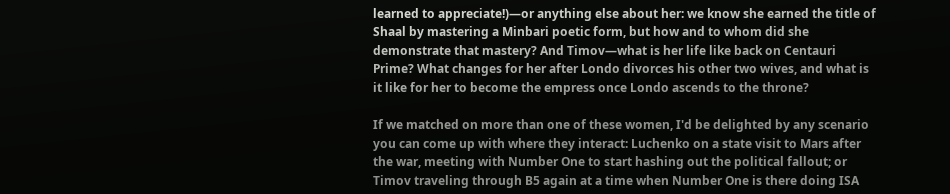learned to appreciate!)—or anything else about her: we know she earned the title of Shaal by mastering a Minbari poetic form, but how and to whom did she demonstrate that mastery? And Timov—what is her life like back on Centauri Prime? What changes for her after Londo divorces his other two wives, and what is it like for her to become the empress once Londo ascends to the throne?

If we matched on more than one of these women, I'd be delighted by any scenario you can come up with where they interact: Luchenko on a state visit to Mars after the war, meeting with Number One to start hashing out the political fallout; or Timov traveling through B5 again at a time when Number One is there doing ISA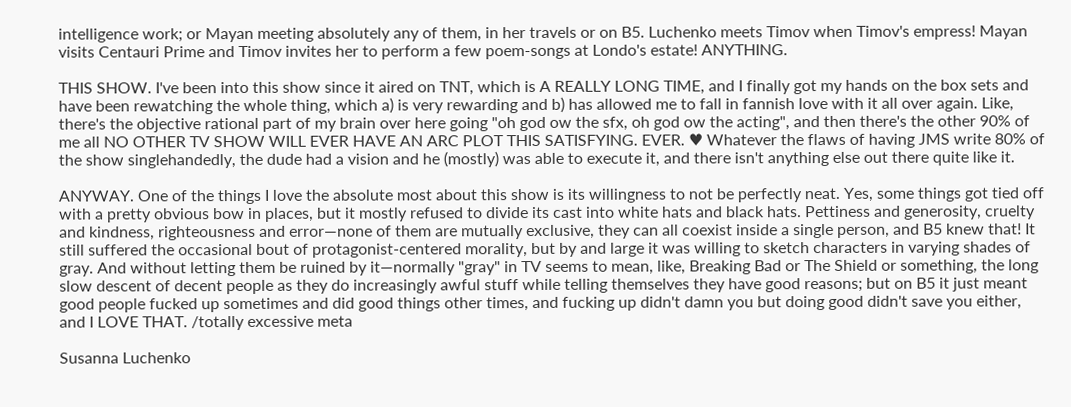intelligence work; or Mayan meeting absolutely any of them, in her travels or on B5. Luchenko meets Timov when Timov's empress! Mayan visits Centauri Prime and Timov invites her to perform a few poem-songs at Londo's estate! ANYTHING.

THIS SHOW. I've been into this show since it aired on TNT, which is A REALLY LONG TIME, and I finally got my hands on the box sets and have been rewatching the whole thing, which a) is very rewarding and b) has allowed me to fall in fannish love with it all over again. Like, there's the objective rational part of my brain over here going "oh god ow the sfx, oh god ow the acting", and then there's the other 90% of me all NO OTHER TV SHOW WILL EVER HAVE AN ARC PLOT THIS SATISFYING. EVER. ♥ Whatever the flaws of having JMS write 80% of the show singlehandedly, the dude had a vision and he (mostly) was able to execute it, and there isn't anything else out there quite like it.

ANYWAY. One of the things I love the absolute most about this show is its willingness to not be perfectly neat. Yes, some things got tied off with a pretty obvious bow in places, but it mostly refused to divide its cast into white hats and black hats. Pettiness and generosity, cruelty and kindness, righteousness and error—none of them are mutually exclusive, they can all coexist inside a single person, and B5 knew that! It still suffered the occasional bout of protagonist-centered morality, but by and large it was willing to sketch characters in varying shades of gray. And without letting them be ruined by it—normally "gray" in TV seems to mean, like, Breaking Bad or The Shield or something, the long slow descent of decent people as they do increasingly awful stuff while telling themselves they have good reasons; but on B5 it just meant good people fucked up sometimes and did good things other times, and fucking up didn't damn you but doing good didn't save you either, and I LOVE THAT. /totally excessive meta

Susanna Luchenko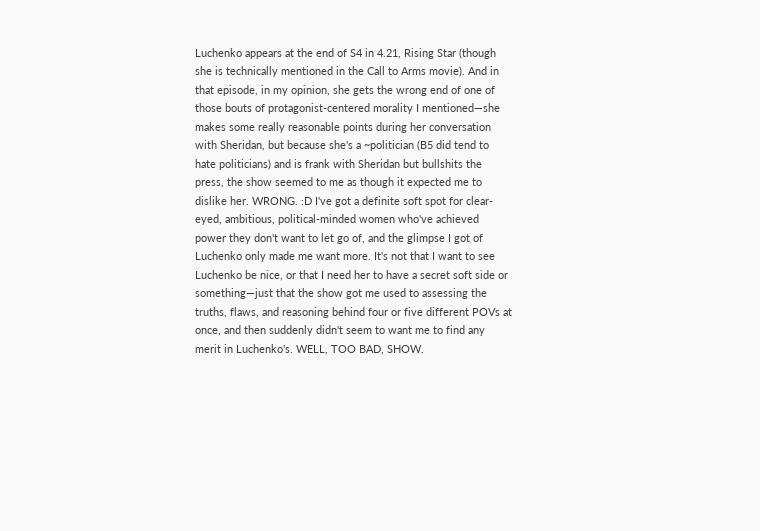Luchenko appears at the end of S4 in 4.21, Rising Star (though she is technically mentioned in the Call to Arms movie). And in that episode, in my opinion, she gets the wrong end of one of those bouts of protagonist-centered morality I mentioned—she makes some really reasonable points during her conversation with Sheridan, but because she's a ~politician (B5 did tend to hate politicians) and is frank with Sheridan but bullshits the press, the show seemed to me as though it expected me to dislike her. WRONG. :D I've got a definite soft spot for clear-eyed, ambitious, political-minded women who've achieved power they don't want to let go of, and the glimpse I got of Luchenko only made me want more. It's not that I want to see Luchenko be nice, or that I need her to have a secret soft side or something—just that the show got me used to assessing the truths, flaws, and reasoning behind four or five different POVs at once, and then suddenly didn't seem to want me to find any merit in Luchenko's. WELL, TOO BAD, SHOW.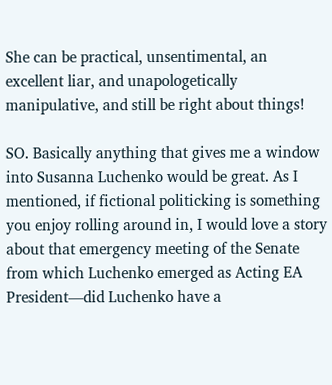She can be practical, unsentimental, an excellent liar, and unapologetically manipulative, and still be right about things!

SO. Basically anything that gives me a window into Susanna Luchenko would be great. As I mentioned, if fictional politicking is something you enjoy rolling around in, I would love a story about that emergency meeting of the Senate from which Luchenko emerged as Acting EA President—did Luchenko have a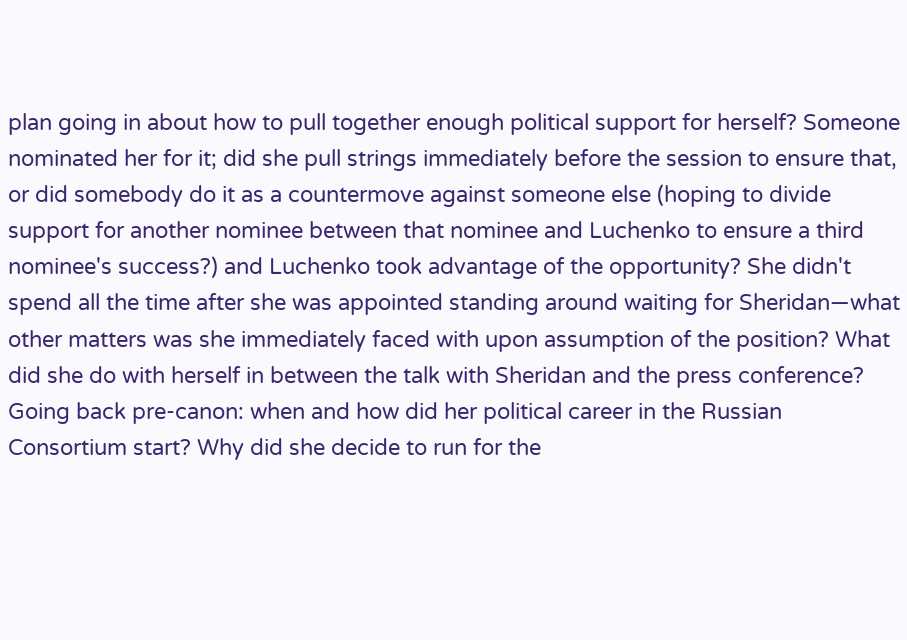plan going in about how to pull together enough political support for herself? Someone nominated her for it; did she pull strings immediately before the session to ensure that, or did somebody do it as a countermove against someone else (hoping to divide support for another nominee between that nominee and Luchenko to ensure a third nominee's success?) and Luchenko took advantage of the opportunity? She didn't spend all the time after she was appointed standing around waiting for Sheridan—what other matters was she immediately faced with upon assumption of the position? What did she do with herself in between the talk with Sheridan and the press conference? Going back pre-canon: when and how did her political career in the Russian Consortium start? Why did she decide to run for the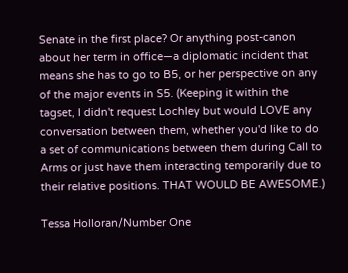Senate in the first place? Or anything post-canon about her term in office—a diplomatic incident that means she has to go to B5, or her perspective on any of the major events in S5. (Keeping it within the tagset, I didn't request Lochley but would LOVE any conversation between them, whether you'd like to do a set of communications between them during Call to Arms or just have them interacting temporarily due to their relative positions. THAT WOULD BE AWESOME.)

Tessa Holloran/Number One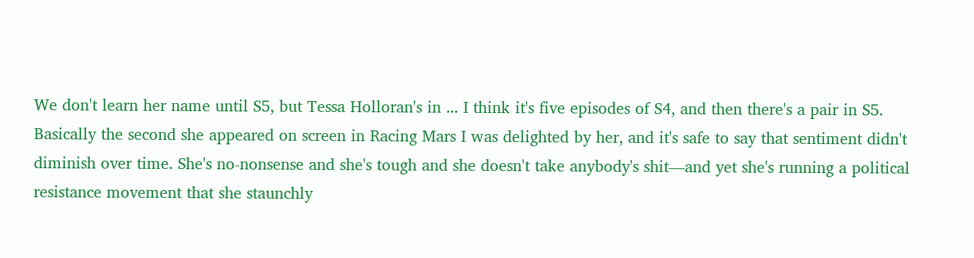We don't learn her name until S5, but Tessa Holloran's in ... I think it's five episodes of S4, and then there's a pair in S5. Basically the second she appeared on screen in Racing Mars I was delighted by her, and it's safe to say that sentiment didn't diminish over time. She's no-nonsense and she's tough and she doesn't take anybody's shit—and yet she's running a political resistance movement that she staunchly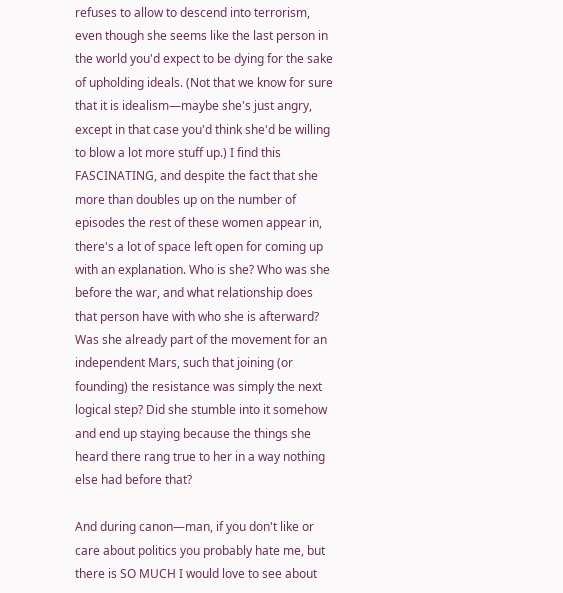refuses to allow to descend into terrorism, even though she seems like the last person in the world you'd expect to be dying for the sake of upholding ideals. (Not that we know for sure that it is idealism—maybe she's just angry, except in that case you'd think she'd be willing to blow a lot more stuff up.) I find this FASCINATING, and despite the fact that she more than doubles up on the number of episodes the rest of these women appear in, there's a lot of space left open for coming up with an explanation. Who is she? Who was she before the war, and what relationship does that person have with who she is afterward? Was she already part of the movement for an independent Mars, such that joining (or founding) the resistance was simply the next logical step? Did she stumble into it somehow and end up staying because the things she heard there rang true to her in a way nothing else had before that?

And during canon—man, if you don't like or care about politics you probably hate me, but there is SO MUCH I would love to see about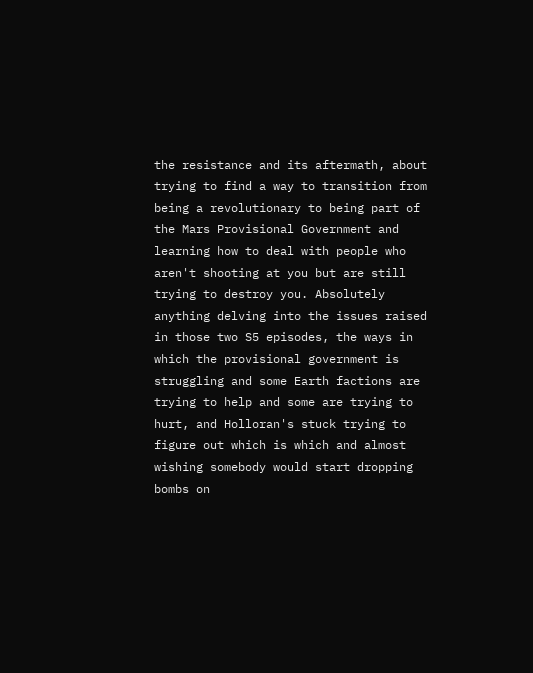the resistance and its aftermath, about trying to find a way to transition from being a revolutionary to being part of the Mars Provisional Government and learning how to deal with people who aren't shooting at you but are still trying to destroy you. Absolutely anything delving into the issues raised in those two S5 episodes, the ways in which the provisional government is struggling and some Earth factions are trying to help and some are trying to hurt, and Holloran's stuck trying to figure out which is which and almost wishing somebody would start dropping bombs on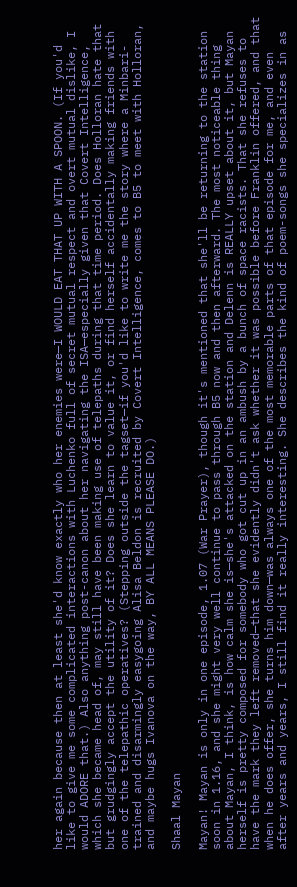her again because then at least she'd know exactly who her enemies were—I WOULD EAT THAT UP WITH A SPOON. (If you'd like to give me some complicated interactions with Luchenko full of secret mutual respect and overt mutual dislike, I would ADORE that.) Also anything post-canon about her navigating the ISA—especially given that Covert Intelligence, which she became head of, may still have been making use of telepaths during that time period. Does Holloran hate that but grudgingly accept the utility of it? Does she learn to value it, or find herself accidentally making friends with one of the telepathic operatives? (Stepping outside the tagset—if you'd like to write me the story where a Minbari-trained and disarmingly easygoing Alisa Beldon is recruited by Covert Intelligence, comes to B5 to meet with Holloran, and maybe hugs Ivanova on the way, BY ALL MEANS PLEASE DO.)

Shaal Mayan

Mayan! Mayan is only in one episode, 1.07 (War Prayer), though it's mentioned that she'll be returning to the station soon in 1.16, and she might very well continue to pass through B5 now and then afterward. The most noticeable thing about Mayan, I think, is how calm she is—she's attacked on the station and Delenn is REALLY upset about it, but Mayan herself is pretty composed for somebody who got cut up in an ambush by a bunch of space racists. That she refuses to have the mark they left removed—that she evidently didn't ask whether it was possible before Franklin offered, and that when he does offer, she turns him down—was always one of the most memorable parts of that episode for me, and even after years and years, I still find it really interesting. She describes the kind of poem-songs she specializes in as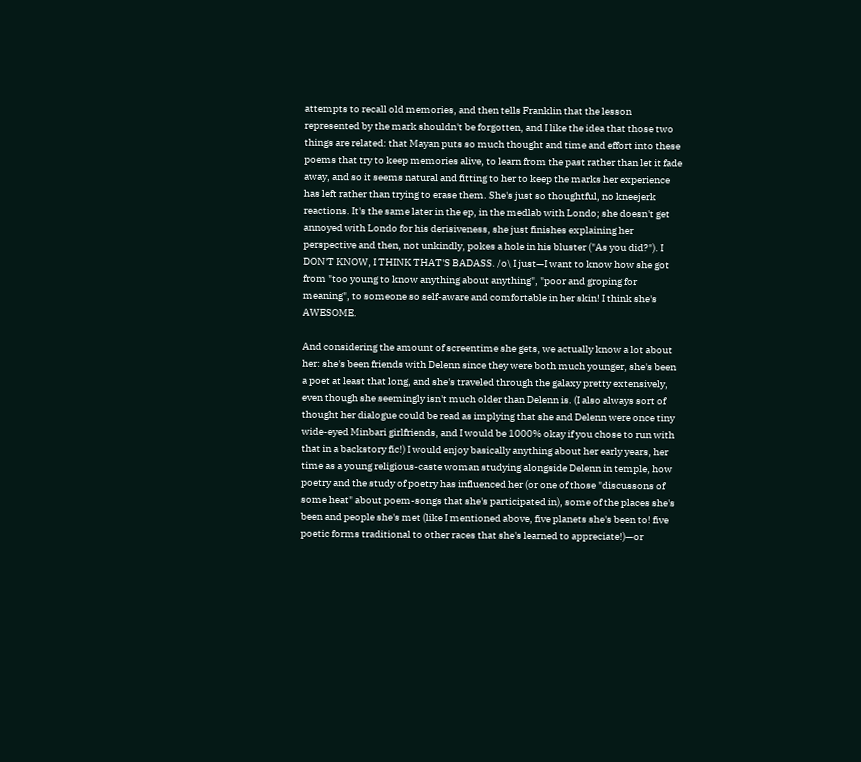attempts to recall old memories, and then tells Franklin that the lesson represented by the mark shouldn't be forgotten, and I like the idea that those two things are related: that Mayan puts so much thought and time and effort into these poems that try to keep memories alive, to learn from the past rather than let it fade away, and so it seems natural and fitting to her to keep the marks her experience has left rather than trying to erase them. She's just so thoughtful, no kneejerk reactions. It's the same later in the ep, in the medlab with Londo; she doesn't get annoyed with Londo for his derisiveness, she just finishes explaining her perspective and then, not unkindly, pokes a hole in his bluster ("As you did?"). I DON'T KNOW, I THINK THAT'S BADASS. /o\ I just—I want to know how she got from "too young to know anything about anything", "poor and groping for meaning", to someone so self-aware and comfortable in her skin! I think she's AWESOME.

And considering the amount of screentime she gets, we actually know a lot about her: she's been friends with Delenn since they were both much younger, she's been a poet at least that long, and she's traveled through the galaxy pretty extensively, even though she seemingly isn't much older than Delenn is. (I also always sort of thought her dialogue could be read as implying that she and Delenn were once tiny wide-eyed Minbari girlfriends, and I would be 1000% okay if you chose to run with that in a backstory fic!) I would enjoy basically anything about her early years, her time as a young religious-caste woman studying alongside Delenn in temple, how poetry and the study of poetry has influenced her (or one of those "discussons of some heat" about poem-songs that she's participated in), some of the places she's been and people she's met (like I mentioned above, five planets she's been to! five poetic forms traditional to other races that she's learned to appreciate!)—or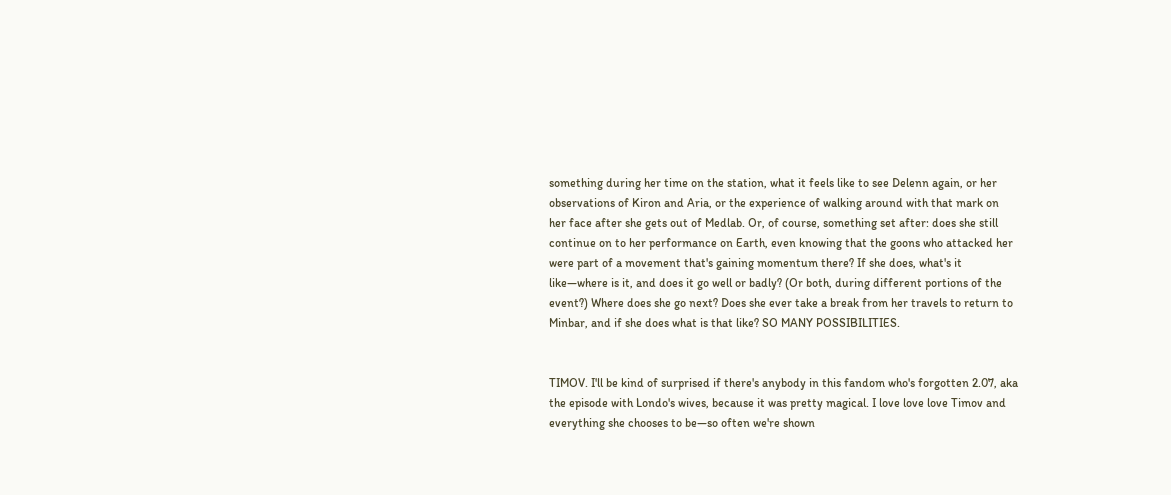something during her time on the station, what it feels like to see Delenn again, or her observations of Kiron and Aria, or the experience of walking around with that mark on her face after she gets out of Medlab. Or, of course, something set after: does she still continue on to her performance on Earth, even knowing that the goons who attacked her were part of a movement that's gaining momentum there? If she does, what's it like—where is it, and does it go well or badly? (Or both, during different portions of the event?) Where does she go next? Does she ever take a break from her travels to return to Minbar, and if she does what is that like? SO MANY POSSIBILITIES.


TIMOV. I'll be kind of surprised if there's anybody in this fandom who's forgotten 2.07, aka the episode with Londo's wives, because it was pretty magical. I love love love Timov and everything she chooses to be—so often we're shown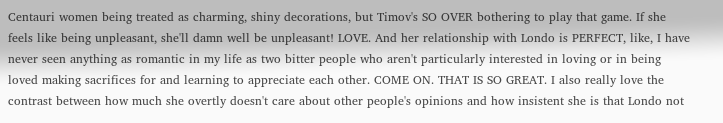Centauri women being treated as charming, shiny decorations, but Timov's SO OVER bothering to play that game. If she feels like being unpleasant, she'll damn well be unpleasant! LOVE. And her relationship with Londo is PERFECT, like, I have never seen anything as romantic in my life as two bitter people who aren't particularly interested in loving or in being loved making sacrifices for and learning to appreciate each other. COME ON. THAT IS SO GREAT. I also really love the contrast between how much she overtly doesn't care about other people's opinions and how insistent she is that Londo not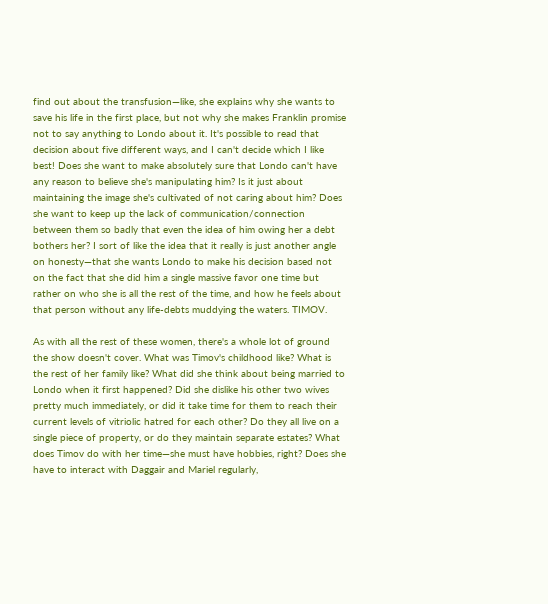find out about the transfusion—like, she explains why she wants to save his life in the first place, but not why she makes Franklin promise not to say anything to Londo about it. It's possible to read that decision about five different ways, and I can't decide which I like best! Does she want to make absolutely sure that Londo can't have any reason to believe she's manipulating him? Is it just about maintaining the image she's cultivated of not caring about him? Does she want to keep up the lack of communication/connection between them so badly that even the idea of him owing her a debt bothers her? I sort of like the idea that it really is just another angle on honesty—that she wants Londo to make his decision based not on the fact that she did him a single massive favor one time but rather on who she is all the rest of the time, and how he feels about that person without any life-debts muddying the waters. TIMOV.

As with all the rest of these women, there's a whole lot of ground the show doesn't cover. What was Timov's childhood like? What is the rest of her family like? What did she think about being married to Londo when it first happened? Did she dislike his other two wives pretty much immediately, or did it take time for them to reach their current levels of vitriolic hatred for each other? Do they all live on a single piece of property, or do they maintain separate estates? What does Timov do with her time—she must have hobbies, right? Does she have to interact with Daggair and Mariel regularly,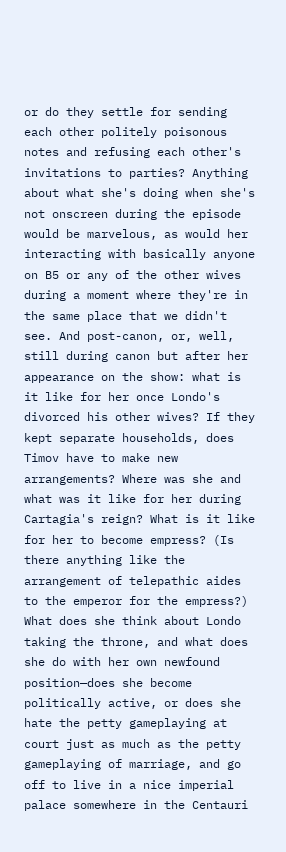or do they settle for sending each other politely poisonous notes and refusing each other's invitations to parties? Anything about what she's doing when she's not onscreen during the episode would be marvelous, as would her interacting with basically anyone on B5 or any of the other wives during a moment where they're in the same place that we didn't see. And post-canon, or, well, still during canon but after her appearance on the show: what is it like for her once Londo's divorced his other wives? If they kept separate households, does Timov have to make new arrangements? Where was she and what was it like for her during Cartagia's reign? What is it like for her to become empress? (Is there anything like the arrangement of telepathic aides to the emperor for the empress?) What does she think about Londo taking the throne, and what does she do with her own newfound position—does she become politically active, or does she hate the petty gameplaying at court just as much as the petty gameplaying of marriage, and go off to live in a nice imperial palace somewhere in the Centauri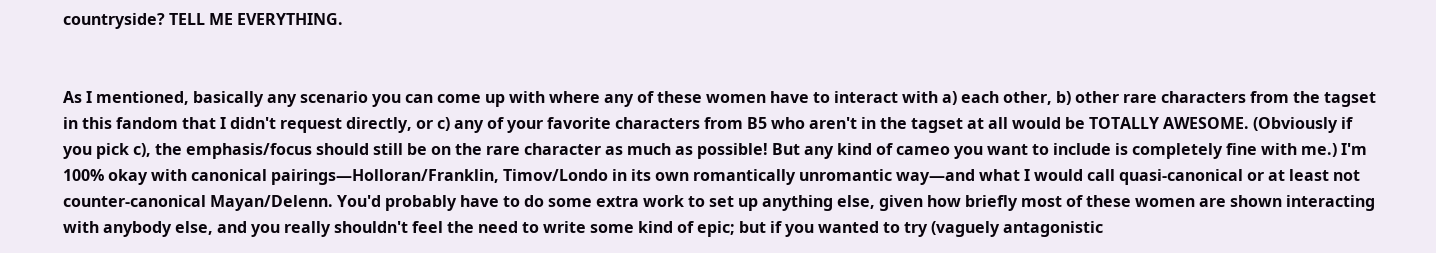countryside? TELL ME EVERYTHING.


As I mentioned, basically any scenario you can come up with where any of these women have to interact with a) each other, b) other rare characters from the tagset in this fandom that I didn't request directly, or c) any of your favorite characters from B5 who aren't in the tagset at all would be TOTALLY AWESOME. (Obviously if you pick c), the emphasis/focus should still be on the rare character as much as possible! But any kind of cameo you want to include is completely fine with me.) I'm 100% okay with canonical pairings—Holloran/Franklin, Timov/Londo in its own romantically unromantic way—and what I would call quasi-canonical or at least not counter-canonical Mayan/Delenn. You'd probably have to do some extra work to set up anything else, given how briefly most of these women are shown interacting with anybody else, and you really shouldn't feel the need to write some kind of epic; but if you wanted to try (vaguely antagonistic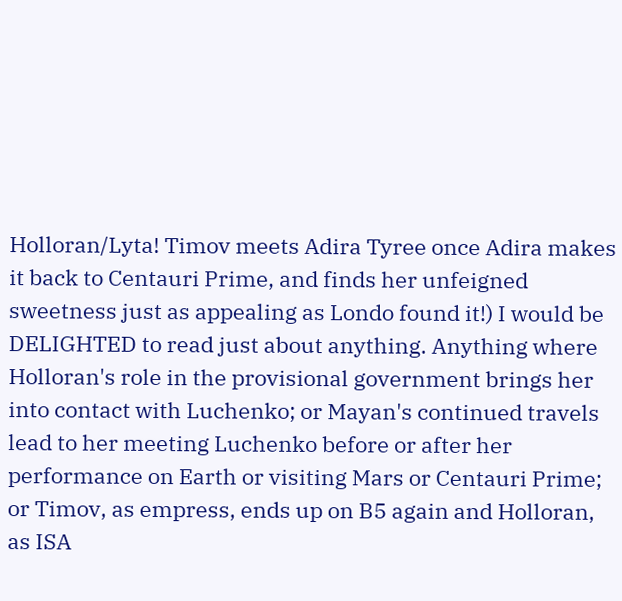Holloran/Lyta! Timov meets Adira Tyree once Adira makes it back to Centauri Prime, and finds her unfeigned sweetness just as appealing as Londo found it!) I would be DELIGHTED to read just about anything. Anything where Holloran's role in the provisional government brings her into contact with Luchenko; or Mayan's continued travels lead to her meeting Luchenko before or after her performance on Earth or visiting Mars or Centauri Prime; or Timov, as empress, ends up on B5 again and Holloran, as ISA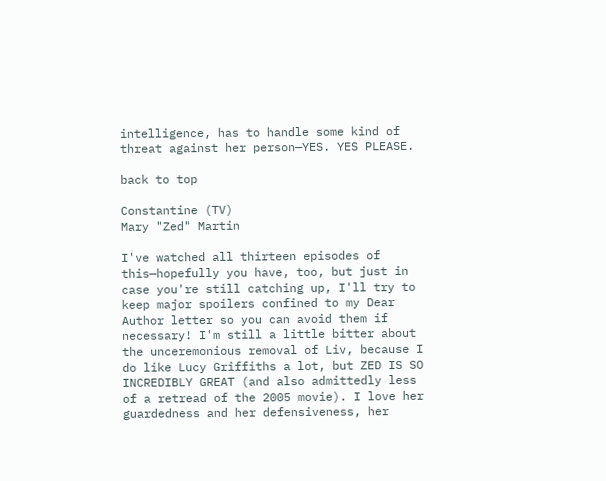intelligence, has to handle some kind of threat against her person—YES. YES PLEASE.

back to top

Constantine (TV)
Mary "Zed" Martin

I've watched all thirteen episodes of this—hopefully you have, too, but just in case you're still catching up, I'll try to keep major spoilers confined to my Dear Author letter so you can avoid them if necessary! I'm still a little bitter about the unceremonious removal of Liv, because I do like Lucy Griffiths a lot, but ZED IS SO INCREDIBLY GREAT (and also admittedly less of a retread of the 2005 movie). I love her guardedness and her defensiveness, her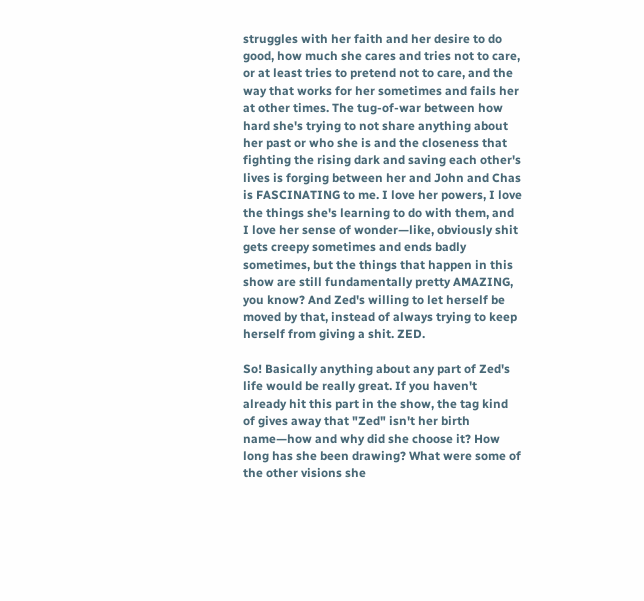struggles with her faith and her desire to do good, how much she cares and tries not to care, or at least tries to pretend not to care, and the way that works for her sometimes and fails her at other times. The tug-of-war between how hard she's trying to not share anything about her past or who she is and the closeness that fighting the rising dark and saving each other's lives is forging between her and John and Chas is FASCINATING to me. I love her powers, I love the things she's learning to do with them, and I love her sense of wonder—like, obviously shit gets creepy sometimes and ends badly sometimes, but the things that happen in this show are still fundamentally pretty AMAZING, you know? And Zed's willing to let herself be moved by that, instead of always trying to keep herself from giving a shit. ZED.

So! Basically anything about any part of Zed's life would be really great. If you haven't already hit this part in the show, the tag kind of gives away that "Zed" isn't her birth name—how and why did she choose it? How long has she been drawing? What were some of the other visions she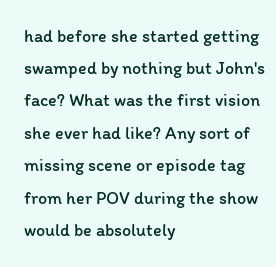had before she started getting swamped by nothing but John's face? What was the first vision she ever had like? Any sort of missing scene or episode tag from her POV during the show would be absolutely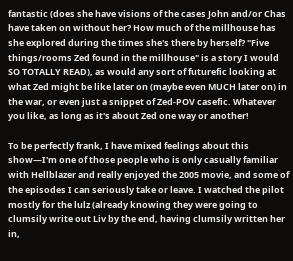fantastic (does she have visions of the cases John and/or Chas have taken on without her? How much of the millhouse has she explored during the times she's there by herself? "Five things/rooms Zed found in the millhouse" is a story I would SO TOTALLY READ), as would any sort of futurefic looking at what Zed might be like later on (maybe even MUCH later on) in the war, or even just a snippet of Zed-POV casefic. Whatever you like, as long as it's about Zed one way or another!

To be perfectly frank, I have mixed feelings about this show—I'm one of those people who is only casually familiar with Hellblazer and really enjoyed the 2005 movie, and some of the episodes I can seriously take or leave. I watched the pilot mostly for the lulz (already knowing they were going to clumsily write out Liv by the end, having clumsily written her in,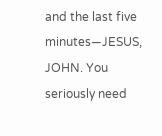and the last five minutes—JESUS, JOHN. You seriously need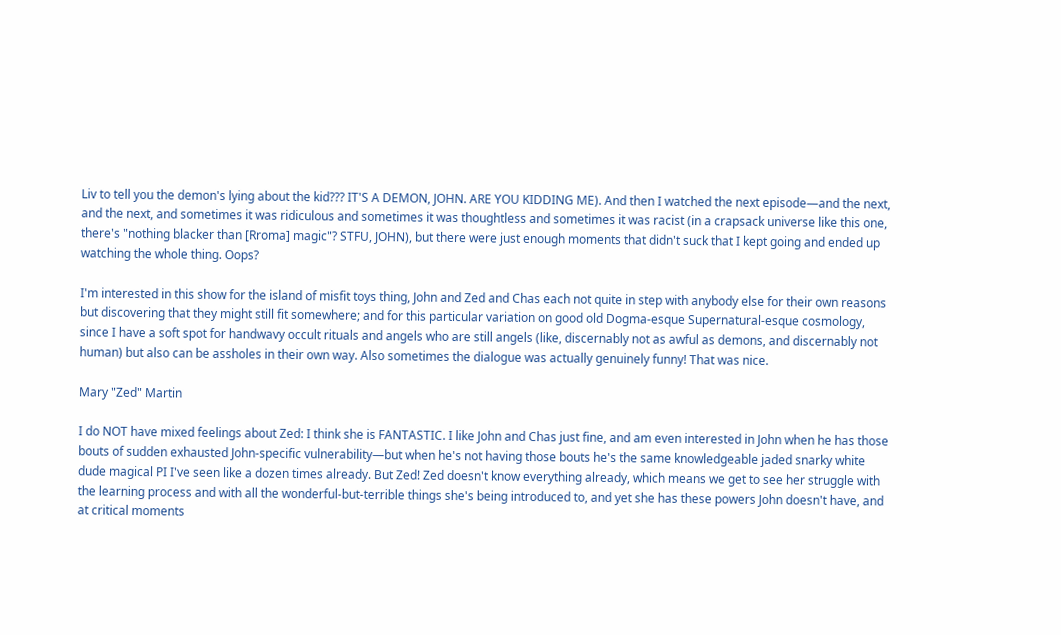Liv to tell you the demon's lying about the kid??? IT'S A DEMON, JOHN. ARE YOU KIDDING ME). And then I watched the next episode—and the next, and the next, and sometimes it was ridiculous and sometimes it was thoughtless and sometimes it was racist (in a crapsack universe like this one, there's "nothing blacker than [Rroma] magic"? STFU, JOHN), but there were just enough moments that didn't suck that I kept going and ended up watching the whole thing. Oops?

I'm interested in this show for the island of misfit toys thing, John and Zed and Chas each not quite in step with anybody else for their own reasons but discovering that they might still fit somewhere; and for this particular variation on good old Dogma-esque Supernatural-esque cosmology, since I have a soft spot for handwavy occult rituals and angels who are still angels (like, discernably not as awful as demons, and discernably not human) but also can be assholes in their own way. Also sometimes the dialogue was actually genuinely funny! That was nice.

Mary "Zed" Martin

I do NOT have mixed feelings about Zed: I think she is FANTASTIC. I like John and Chas just fine, and am even interested in John when he has those bouts of sudden exhausted John-specific vulnerability—but when he's not having those bouts he's the same knowledgeable jaded snarky white dude magical PI I've seen like a dozen times already. But Zed! Zed doesn't know everything already, which means we get to see her struggle with the learning process and with all the wonderful-but-terrible things she's being introduced to, and yet she has these powers John doesn't have, and at critical moments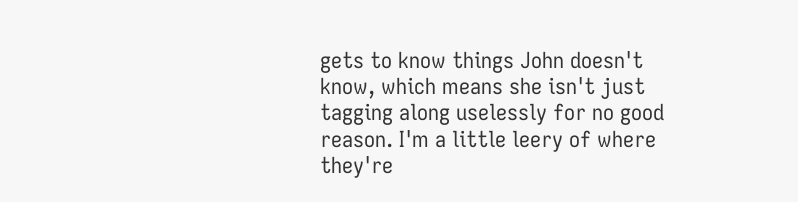gets to know things John doesn't know, which means she isn't just tagging along uselessly for no good reason. I'm a little leery of where they're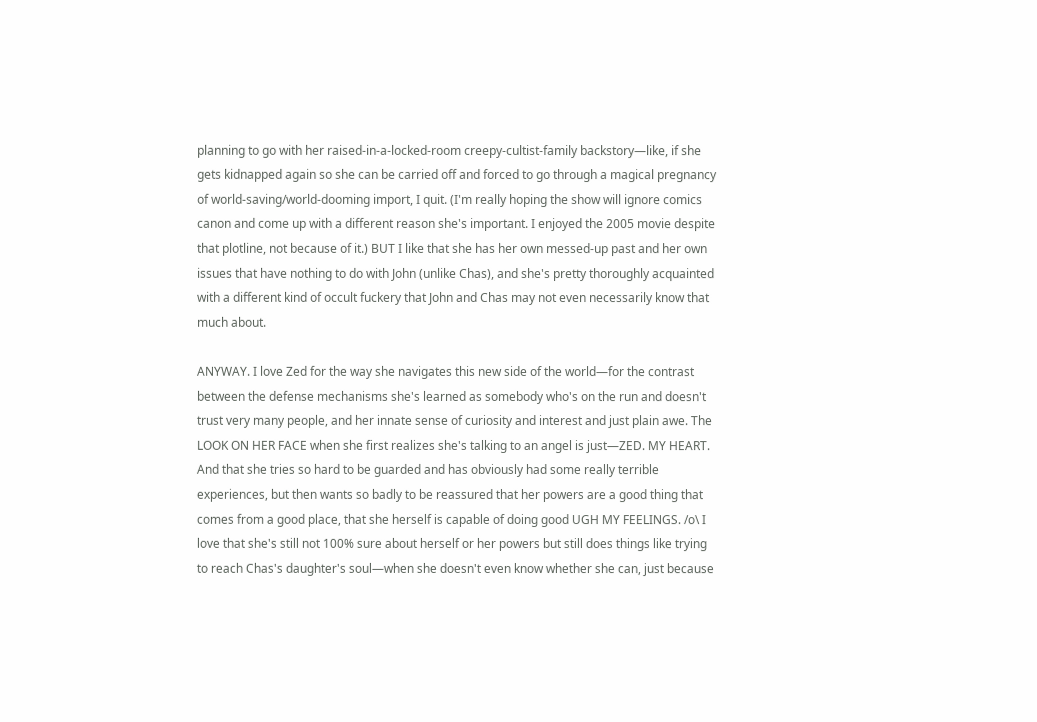planning to go with her raised-in-a-locked-room creepy-cultist-family backstory—like, if she gets kidnapped again so she can be carried off and forced to go through a magical pregnancy of world-saving/world-dooming import, I quit. (I'm really hoping the show will ignore comics canon and come up with a different reason she's important. I enjoyed the 2005 movie despite that plotline, not because of it.) BUT I like that she has her own messed-up past and her own issues that have nothing to do with John (unlike Chas), and she's pretty thoroughly acquainted with a different kind of occult fuckery that John and Chas may not even necessarily know that much about.

ANYWAY. I love Zed for the way she navigates this new side of the world—for the contrast between the defense mechanisms she's learned as somebody who's on the run and doesn't trust very many people, and her innate sense of curiosity and interest and just plain awe. The LOOK ON HER FACE when she first realizes she's talking to an angel is just—ZED. MY HEART. And that she tries so hard to be guarded and has obviously had some really terrible experiences, but then wants so badly to be reassured that her powers are a good thing that comes from a good place, that she herself is capable of doing good UGH MY FEELINGS. /o\ I love that she's still not 100% sure about herself or her powers but still does things like trying to reach Chas's daughter's soul—when she doesn't even know whether she can, just because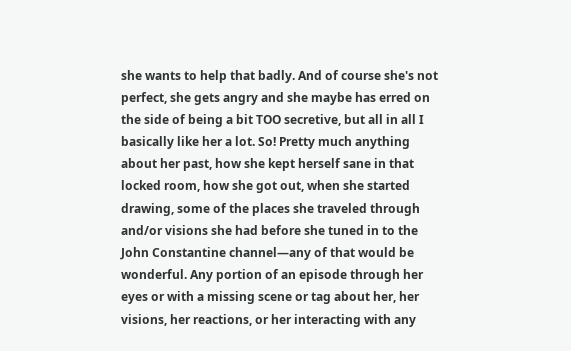she wants to help that badly. And of course she's not perfect, she gets angry and she maybe has erred on the side of being a bit TOO secretive, but all in all I basically like her a lot. So! Pretty much anything about her past, how she kept herself sane in that locked room, how she got out, when she started drawing, some of the places she traveled through and/or visions she had before she tuned in to the John Constantine channel—any of that would be wonderful. Any portion of an episode through her eyes or with a missing scene or tag about her, her visions, her reactions, or her interacting with any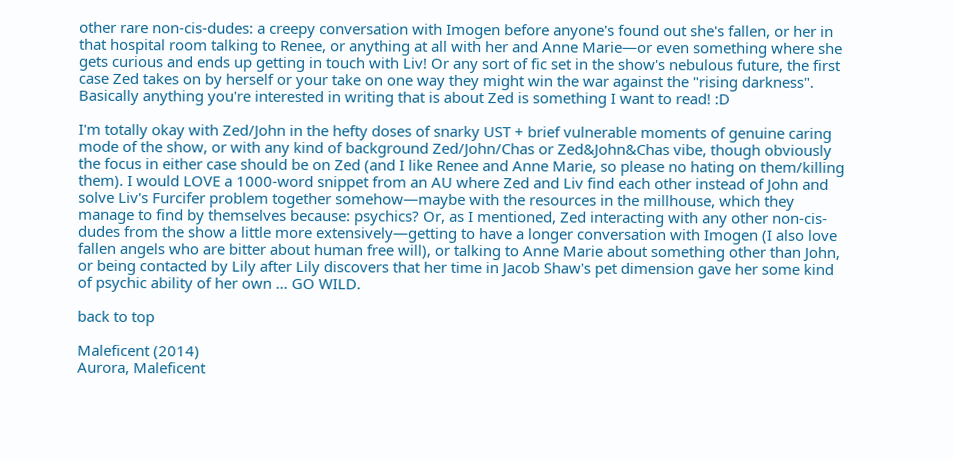other rare non-cis-dudes: a creepy conversation with Imogen before anyone's found out she's fallen, or her in that hospital room talking to Renee, or anything at all with her and Anne Marie—or even something where she gets curious and ends up getting in touch with Liv! Or any sort of fic set in the show's nebulous future, the first case Zed takes on by herself or your take on one way they might win the war against the "rising darkness". Basically anything you're interested in writing that is about Zed is something I want to read! :D

I'm totally okay with Zed/John in the hefty doses of snarky UST + brief vulnerable moments of genuine caring mode of the show, or with any kind of background Zed/John/Chas or Zed&John&Chas vibe, though obviously the focus in either case should be on Zed (and I like Renee and Anne Marie, so please no hating on them/killing them). I would LOVE a 1000-word snippet from an AU where Zed and Liv find each other instead of John and solve Liv's Furcifer problem together somehow—maybe with the resources in the millhouse, which they manage to find by themselves because: psychics? Or, as I mentioned, Zed interacting with any other non-cis-dudes from the show a little more extensively—getting to have a longer conversation with Imogen (I also love fallen angels who are bitter about human free will), or talking to Anne Marie about something other than John, or being contacted by Lily after Lily discovers that her time in Jacob Shaw's pet dimension gave her some kind of psychic ability of her own ... GO WILD.

back to top

Maleficent (2014)
Aurora, Maleficent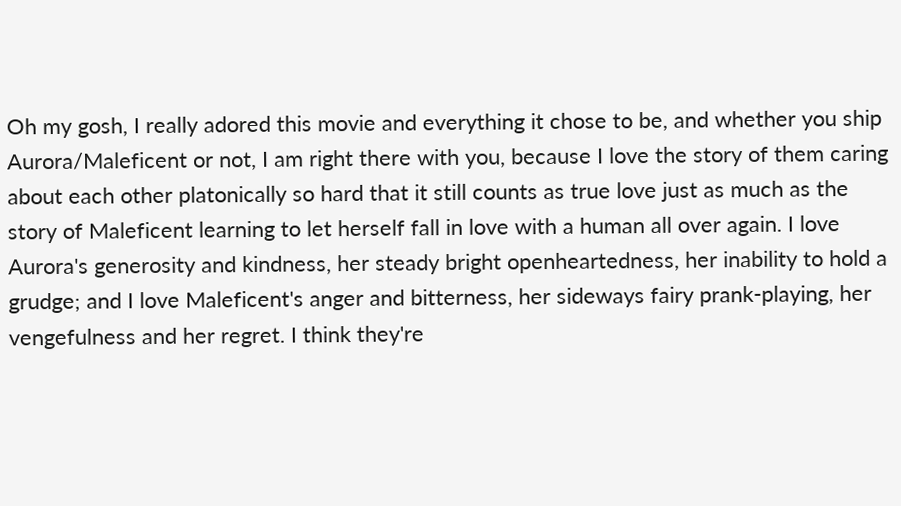Oh my gosh, I really adored this movie and everything it chose to be, and whether you ship Aurora/Maleficent or not, I am right there with you, because I love the story of them caring about each other platonically so hard that it still counts as true love just as much as the story of Maleficent learning to let herself fall in love with a human all over again. I love Aurora's generosity and kindness, her steady bright openheartedness, her inability to hold a grudge; and I love Maleficent's anger and bitterness, her sideways fairy prank-playing, her vengefulness and her regret. I think they're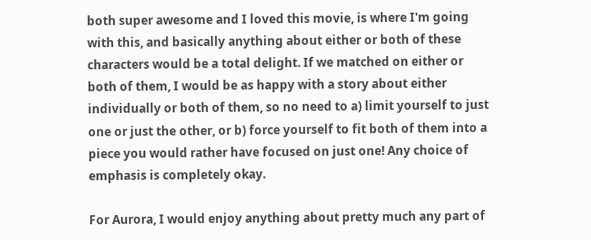both super awesome and I loved this movie, is where I'm going with this, and basically anything about either or both of these characters would be a total delight. If we matched on either or both of them, I would be as happy with a story about either individually or both of them, so no need to a) limit yourself to just one or just the other, or b) force yourself to fit both of them into a piece you would rather have focused on just one! Any choice of emphasis is completely okay.

For Aurora, I would enjoy anything about pretty much any part of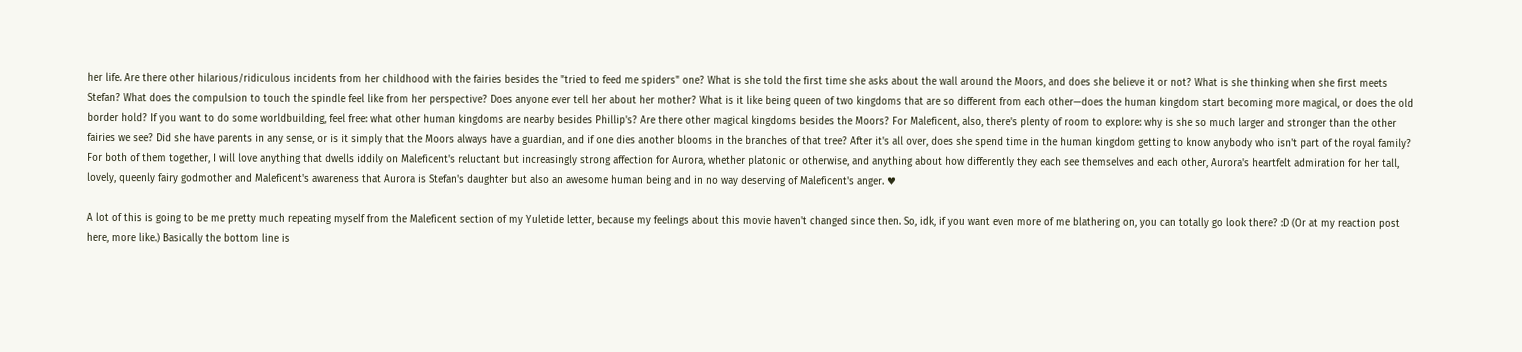her life. Are there other hilarious/ridiculous incidents from her childhood with the fairies besides the "tried to feed me spiders" one? What is she told the first time she asks about the wall around the Moors, and does she believe it or not? What is she thinking when she first meets Stefan? What does the compulsion to touch the spindle feel like from her perspective? Does anyone ever tell her about her mother? What is it like being queen of two kingdoms that are so different from each other—does the human kingdom start becoming more magical, or does the old border hold? If you want to do some worldbuilding, feel free: what other human kingdoms are nearby besides Phillip's? Are there other magical kingdoms besides the Moors? For Maleficent, also, there's plenty of room to explore: why is she so much larger and stronger than the other fairies we see? Did she have parents in any sense, or is it simply that the Moors always have a guardian, and if one dies another blooms in the branches of that tree? After it's all over, does she spend time in the human kingdom getting to know anybody who isn't part of the royal family? For both of them together, I will love anything that dwells iddily on Maleficent's reluctant but increasingly strong affection for Aurora, whether platonic or otherwise, and anything about how differently they each see themselves and each other, Aurora's heartfelt admiration for her tall, lovely, queenly fairy godmother and Maleficent's awareness that Aurora is Stefan's daughter but also an awesome human being and in no way deserving of Maleficent's anger. ♥

A lot of this is going to be me pretty much repeating myself from the Maleficent section of my Yuletide letter, because my feelings about this movie haven't changed since then. So, idk, if you want even more of me blathering on, you can totally go look there? :D (Or at my reaction post here, more like.) Basically the bottom line is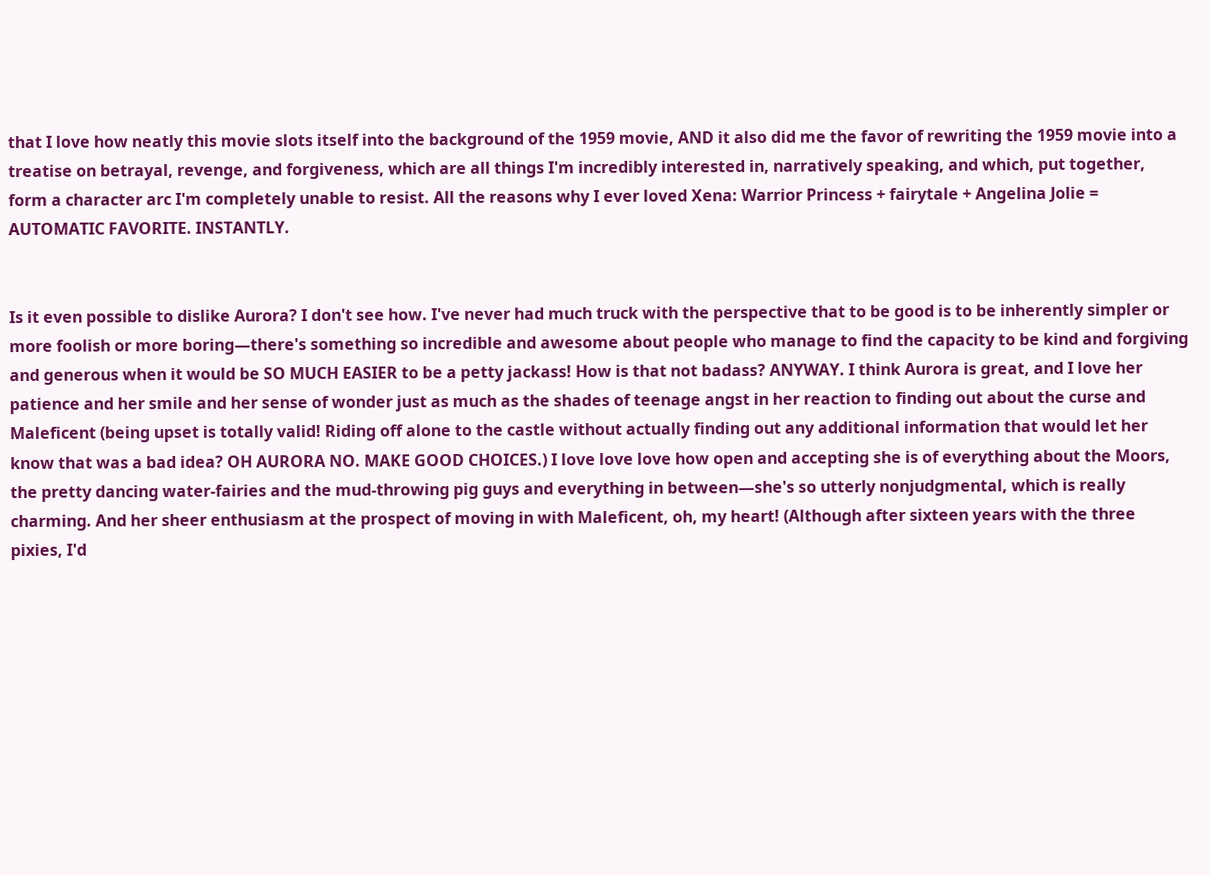that I love how neatly this movie slots itself into the background of the 1959 movie, AND it also did me the favor of rewriting the 1959 movie into a treatise on betrayal, revenge, and forgiveness, which are all things I'm incredibly interested in, narratively speaking, and which, put together, form a character arc I'm completely unable to resist. All the reasons why I ever loved Xena: Warrior Princess + fairytale + Angelina Jolie = AUTOMATIC FAVORITE. INSTANTLY.


Is it even possible to dislike Aurora? I don't see how. I've never had much truck with the perspective that to be good is to be inherently simpler or more foolish or more boring—there's something so incredible and awesome about people who manage to find the capacity to be kind and forgiving and generous when it would be SO MUCH EASIER to be a petty jackass! How is that not badass? ANYWAY. I think Aurora is great, and I love her patience and her smile and her sense of wonder just as much as the shades of teenage angst in her reaction to finding out about the curse and Maleficent (being upset is totally valid! Riding off alone to the castle without actually finding out any additional information that would let her know that was a bad idea? OH AURORA NO. MAKE GOOD CHOICES.) I love love love how open and accepting she is of everything about the Moors, the pretty dancing water-fairies and the mud-throwing pig guys and everything in between—she's so utterly nonjudgmental, which is really charming. And her sheer enthusiasm at the prospect of moving in with Maleficent, oh, my heart! (Although after sixteen years with the three pixies, I'd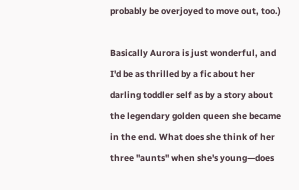probably be overjoyed to move out, too.)

Basically Aurora is just wonderful, and I'd be as thrilled by a fic about her darling toddler self as by a story about the legendary golden queen she became in the end. What does she think of her three "aunts" when she's young—does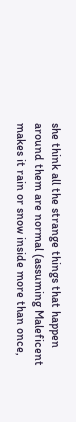she think all the strange things that happen around them are normal (assuming Maleficent makes it rain or snow inside more than once,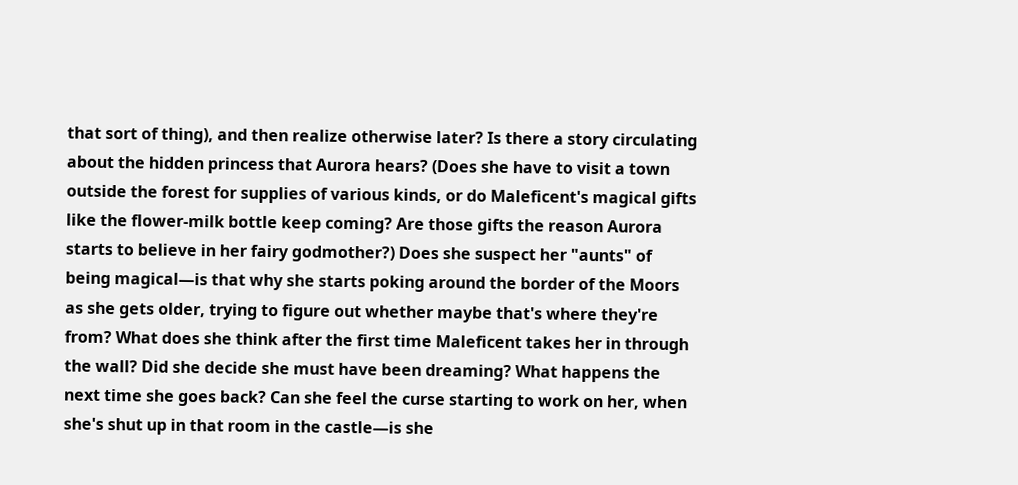that sort of thing), and then realize otherwise later? Is there a story circulating about the hidden princess that Aurora hears? (Does she have to visit a town outside the forest for supplies of various kinds, or do Maleficent's magical gifts like the flower-milk bottle keep coming? Are those gifts the reason Aurora starts to believe in her fairy godmother?) Does she suspect her "aunts" of being magical—is that why she starts poking around the border of the Moors as she gets older, trying to figure out whether maybe that's where they're from? What does she think after the first time Maleficent takes her in through the wall? Did she decide she must have been dreaming? What happens the next time she goes back? Can she feel the curse starting to work on her, when she's shut up in that room in the castle—is she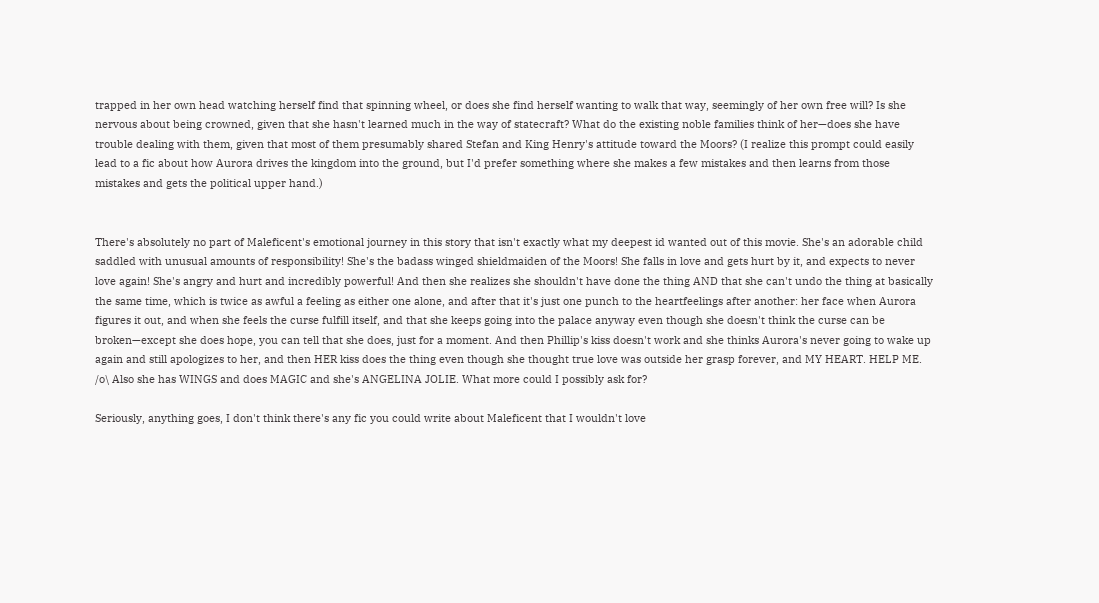trapped in her own head watching herself find that spinning wheel, or does she find herself wanting to walk that way, seemingly of her own free will? Is she nervous about being crowned, given that she hasn't learned much in the way of statecraft? What do the existing noble families think of her—does she have trouble dealing with them, given that most of them presumably shared Stefan and King Henry's attitude toward the Moors? (I realize this prompt could easily lead to a fic about how Aurora drives the kingdom into the ground, but I'd prefer something where she makes a few mistakes and then learns from those mistakes and gets the political upper hand.)


There's absolutely no part of Maleficent's emotional journey in this story that isn't exactly what my deepest id wanted out of this movie. She's an adorable child saddled with unusual amounts of responsibility! She's the badass winged shieldmaiden of the Moors! She falls in love and gets hurt by it, and expects to never love again! She's angry and hurt and incredibly powerful! And then she realizes she shouldn't have done the thing AND that she can't undo the thing at basically the same time, which is twice as awful a feeling as either one alone, and after that it's just one punch to the heartfeelings after another: her face when Aurora figures it out, and when she feels the curse fulfill itself, and that she keeps going into the palace anyway even though she doesn't think the curse can be broken—except she does hope, you can tell that she does, just for a moment. And then Phillip's kiss doesn't work and she thinks Aurora's never going to wake up again and still apologizes to her, and then HER kiss does the thing even though she thought true love was outside her grasp forever, and MY HEART. HELP ME. /o\ Also she has WINGS and does MAGIC and she's ANGELINA JOLIE. What more could I possibly ask for?

Seriously, anything goes, I don't think there's any fic you could write about Maleficent that I wouldn't love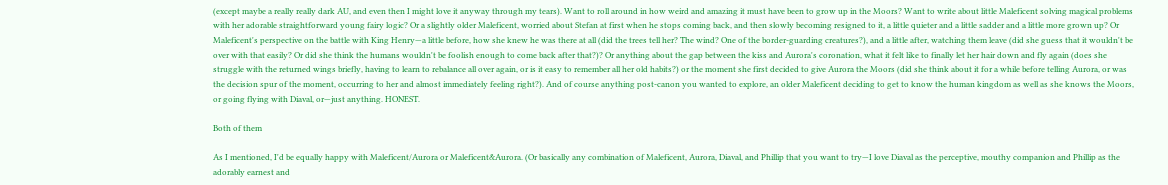(except maybe a really really dark AU, and even then I might love it anyway through my tears). Want to roll around in how weird and amazing it must have been to grow up in the Moors? Want to write about little Maleficent solving magical problems with her adorable straightforward young fairy logic? Or a slightly older Maleficent, worried about Stefan at first when he stops coming back, and then slowly becoming resigned to it, a little quieter and a little sadder and a little more grown up? Or Maleficent's perspective on the battle with King Henry—a little before, how she knew he was there at all (did the trees tell her? The wind? One of the border-guarding creatures?), and a little after, watching them leave (did she guess that it wouldn't be over with that easily? Or did she think the humans wouldn't be foolish enough to come back after that?)? Or anything about the gap between the kiss and Aurora's coronation, what it felt like to finally let her hair down and fly again (does she struggle with the returned wings briefly, having to learn to rebalance all over again, or is it easy to remember all her old habits?) or the moment she first decided to give Aurora the Moors (did she think about it for a while before telling Aurora, or was the decision spur of the moment, occurring to her and almost immediately feeling right?). And of course anything post-canon you wanted to explore, an older Maleficent deciding to get to know the human kingdom as well as she knows the Moors, or going flying with Diaval, or—just anything. HONEST.

Both of them

As I mentioned, I'd be equally happy with Maleficent/Aurora or Maleficent&Aurora. (Or basically any combination of Maleficent, Aurora, Diaval, and Phillip that you want to try—I love Diaval as the perceptive, mouthy companion and Phillip as the adorably earnest and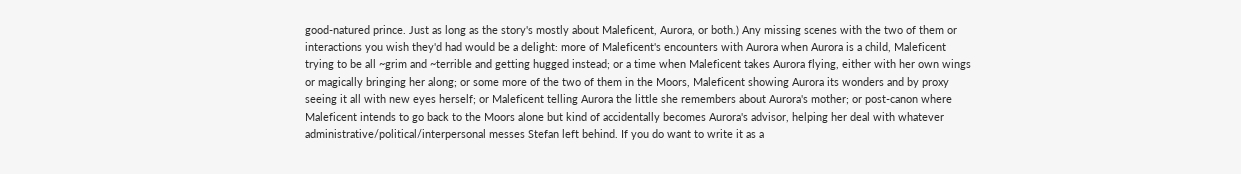good-natured prince. Just as long as the story's mostly about Maleficent, Aurora, or both.) Any missing scenes with the two of them or interactions you wish they'd had would be a delight: more of Maleficent's encounters with Aurora when Aurora is a child, Maleficent trying to be all ~grim and ~terrible and getting hugged instead; or a time when Maleficent takes Aurora flying, either with her own wings or magically bringing her along; or some more of the two of them in the Moors, Maleficent showing Aurora its wonders and by proxy seeing it all with new eyes herself; or Maleficent telling Aurora the little she remembers about Aurora's mother; or post-canon where Maleficent intends to go back to the Moors alone but kind of accidentally becomes Aurora's advisor, helping her deal with whatever administrative/political/interpersonal messes Stefan left behind. If you do want to write it as a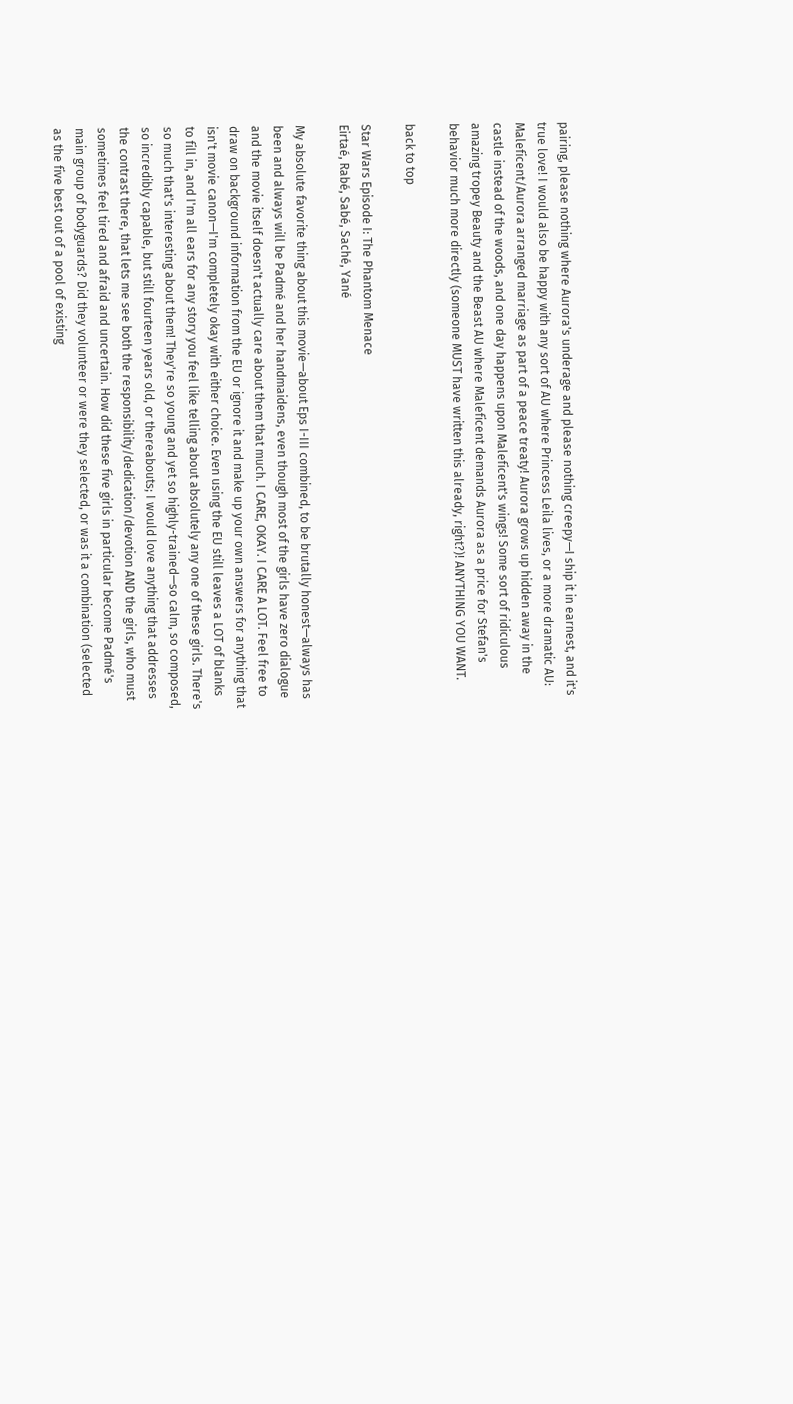pairing, please nothing where Aurora's underage and please nothing creepy—I ship it in earnest, and it's true love! I would also be happy with any sort of AU where Princess Leila lives, or a more dramatic AU: Maleficent/Aurora arranged marriage as part of a peace treaty! Aurora grows up hidden away in the castle instead of the woods, and one day happens upon Maleficent's wings! Some sort of ridiculous amazing tropey Beauty and the Beast AU where Maleficent demands Aurora as a price for Stefan's behavior much more directly (someone MUST have written this already, right?)! ANYTHING YOU WANT.

back to top

Star Wars Episode I: The Phantom Menace
Eirtaé, Rabé, Sabé, Saché, Yané

My absolute favorite thing about this movie—about Eps I-III combined, to be brutally honest—always has been and always will be Padmé and her handmaidens, even though most of the girls have zero dialogue and the movie itself doesn't actually care about them that much. I CARE, OKAY. I CARE A LOT. Feel free to draw on background information from the EU or ignore it and make up your own answers for anything that isn't movie canon—I'm completely okay with either choice. Even using the EU still leaves a LOT of blanks to fill in, and I'm all ears for any story you feel like telling about absolutely any one of these girls. There's so much that's interesting about them! They're so young and yet so highly-trained—so calm, so composed, so incredibly capable, but still fourteen years old, or thereabouts; I would love anything that addresses the contrast there, that lets me see both the responsibility/dedication/devotion AND the girls, who must sometimes feel tired and afraid and uncertain. How did these five girls in particular become Padmé's main group of bodyguards? Did they volunteer or were they selected, or was it a combination (selected as the five best out of a pool of existing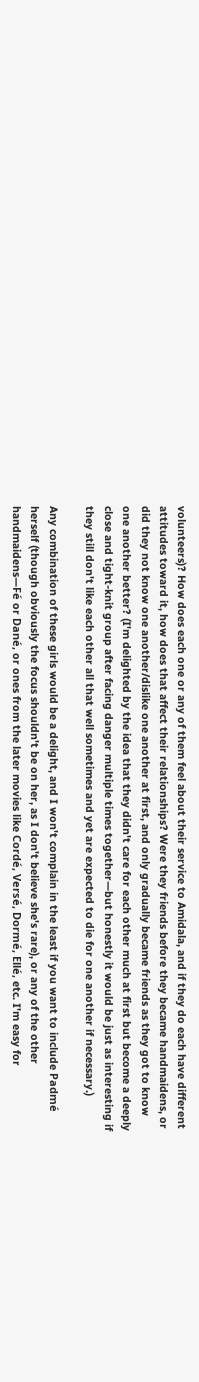volunteers)? How does each one or any of them feel about their service to Amidala, and if they do each have different attitudes toward it, how does that affect their relationships? Were they friends before they became handmaidens, or did they not know one another/dislike one another at first, and only gradually became friends as they got to know one another better? (I'm delighted by the idea that they didn't care for each other much at first but become a deeply close and tight-knit group after facing danger multiple times together—but honestly it would be just as interesting if they still don't like each other all that well sometimes and yet are expected to die for one another if necessary.)

Any combination of these girls would be a delight, and I won't complain in the least if you want to include Padmé herself (though obviously the focus shouldn't be on her, as I don't believe she's rare), or any of the other handmaidens—Fé or Dané, or ones from the later movies like Cordé, Versé, Dormé, Ellé, etc. I'm easy for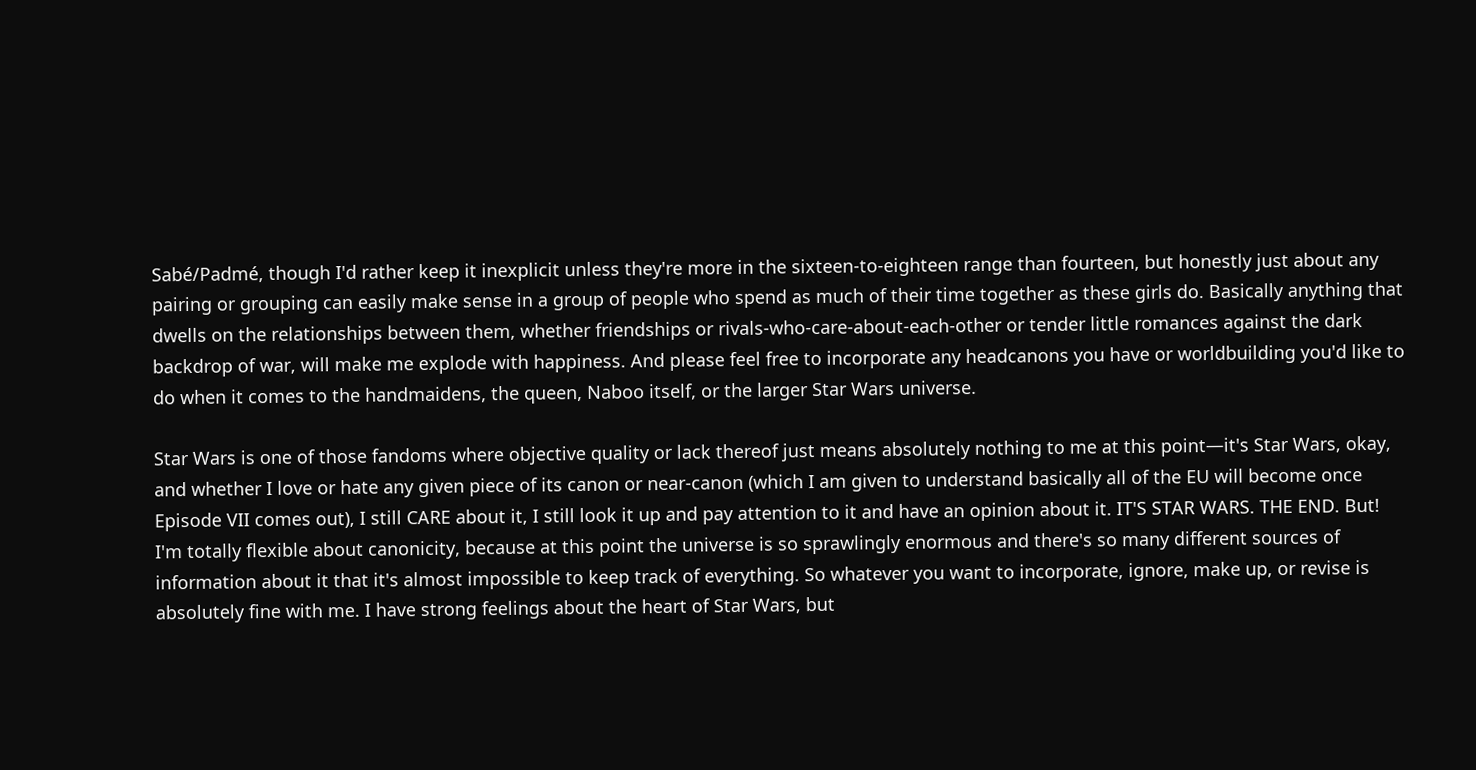Sabé/Padmé, though I'd rather keep it inexplicit unless they're more in the sixteen-to-eighteen range than fourteen, but honestly just about any pairing or grouping can easily make sense in a group of people who spend as much of their time together as these girls do. Basically anything that dwells on the relationships between them, whether friendships or rivals-who-care-about-each-other or tender little romances against the dark backdrop of war, will make me explode with happiness. And please feel free to incorporate any headcanons you have or worldbuilding you'd like to do when it comes to the handmaidens, the queen, Naboo itself, or the larger Star Wars universe.

Star Wars is one of those fandoms where objective quality or lack thereof just means absolutely nothing to me at this point—it's Star Wars, okay, and whether I love or hate any given piece of its canon or near-canon (which I am given to understand basically all of the EU will become once Episode VII comes out), I still CARE about it, I still look it up and pay attention to it and have an opinion about it. IT'S STAR WARS. THE END. But! I'm totally flexible about canonicity, because at this point the universe is so sprawlingly enormous and there's so many different sources of information about it that it's almost impossible to keep track of everything. So whatever you want to incorporate, ignore, make up, or revise is absolutely fine with me. I have strong feelings about the heart of Star Wars, but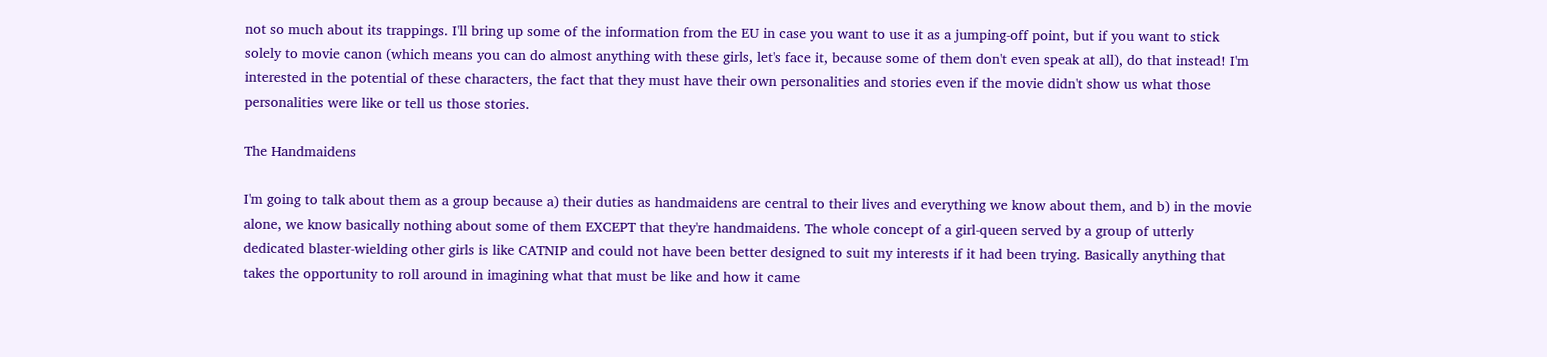not so much about its trappings. I'll bring up some of the information from the EU in case you want to use it as a jumping-off point, but if you want to stick solely to movie canon (which means you can do almost anything with these girls, let's face it, because some of them don't even speak at all), do that instead! I'm interested in the potential of these characters, the fact that they must have their own personalities and stories even if the movie didn't show us what those personalities were like or tell us those stories.

The Handmaidens

I'm going to talk about them as a group because a) their duties as handmaidens are central to their lives and everything we know about them, and b) in the movie alone, we know basically nothing about some of them EXCEPT that they're handmaidens. The whole concept of a girl-queen served by a group of utterly dedicated blaster-wielding other girls is like CATNIP and could not have been better designed to suit my interests if it had been trying. Basically anything that takes the opportunity to roll around in imagining what that must be like and how it came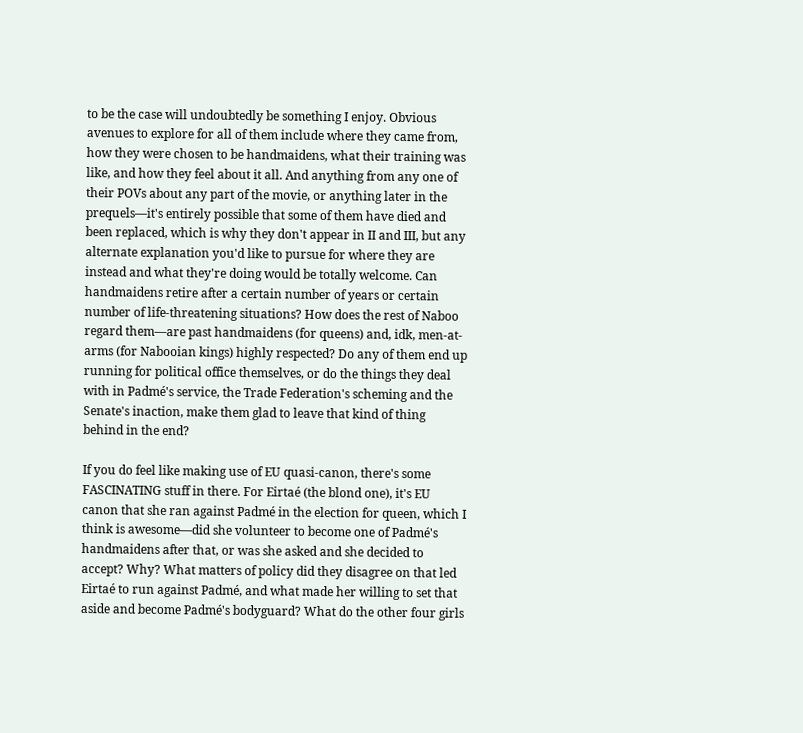to be the case will undoubtedly be something I enjoy. Obvious avenues to explore for all of them include where they came from, how they were chosen to be handmaidens, what their training was like, and how they feel about it all. And anything from any one of their POVs about any part of the movie, or anything later in the prequels—it's entirely possible that some of them have died and been replaced, which is why they don't appear in II and III, but any alternate explanation you'd like to pursue for where they are instead and what they're doing would be totally welcome. Can handmaidens retire after a certain number of years or certain number of life-threatening situations? How does the rest of Naboo regard them—are past handmaidens (for queens) and, idk, men-at-arms (for Nabooian kings) highly respected? Do any of them end up running for political office themselves, or do the things they deal with in Padmé's service, the Trade Federation's scheming and the Senate's inaction, make them glad to leave that kind of thing behind in the end?

If you do feel like making use of EU quasi-canon, there's some FASCINATING stuff in there. For Eirtaé (the blond one), it's EU canon that she ran against Padmé in the election for queen, which I think is awesome—did she volunteer to become one of Padmé's handmaidens after that, or was she asked and she decided to accept? Why? What matters of policy did they disagree on that led Eirtaé to run against Padmé, and what made her willing to set that aside and become Padmé's bodyguard? What do the other four girls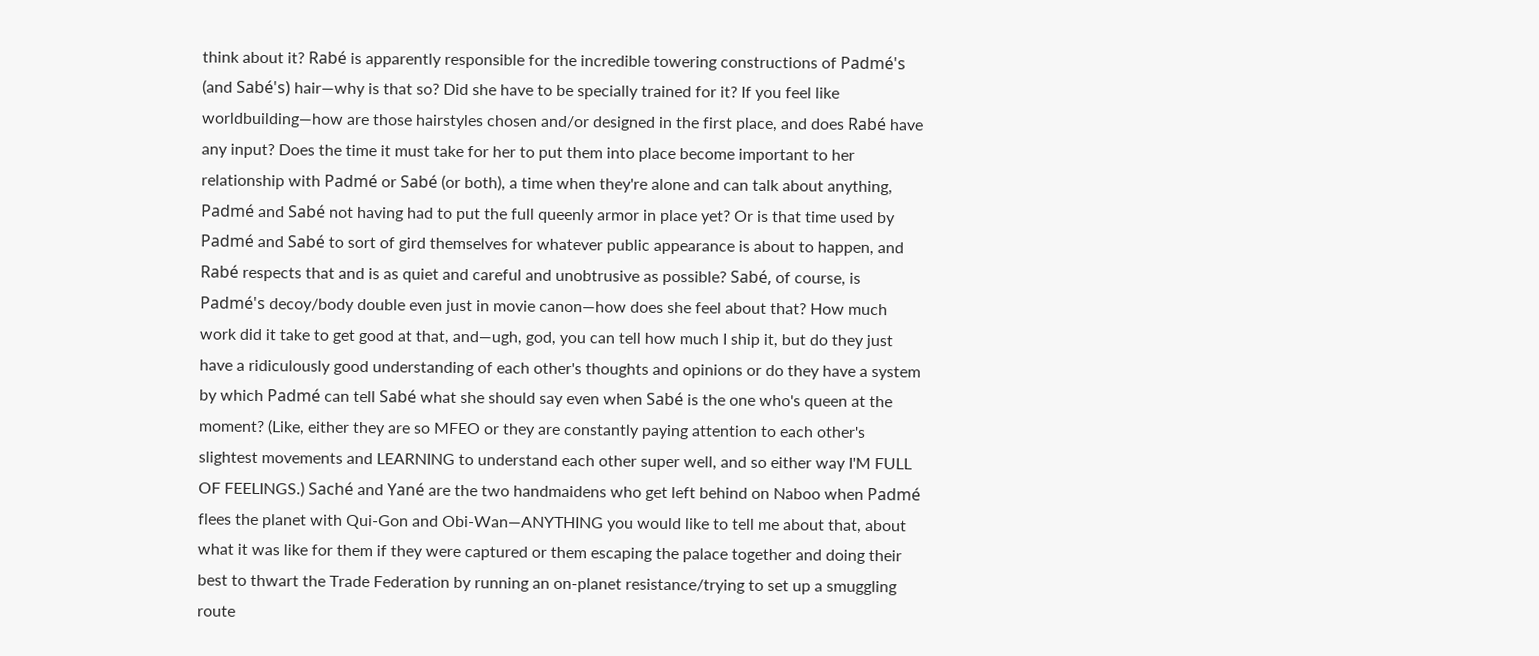think about it? Rabé is apparently responsible for the incredible towering constructions of Padmé's (and Sabé's) hair—why is that so? Did she have to be specially trained for it? If you feel like worldbuilding—how are those hairstyles chosen and/or designed in the first place, and does Rabé have any input? Does the time it must take for her to put them into place become important to her relationship with Padmé or Sabé (or both), a time when they're alone and can talk about anything, Padmé and Sabé not having had to put the full queenly armor in place yet? Or is that time used by Padmé and Sabé to sort of gird themselves for whatever public appearance is about to happen, and Rabé respects that and is as quiet and careful and unobtrusive as possible? Sabé, of course, is Padmé's decoy/body double even just in movie canon—how does she feel about that? How much work did it take to get good at that, and—ugh, god, you can tell how much I ship it, but do they just have a ridiculously good understanding of each other's thoughts and opinions or do they have a system by which Padmé can tell Sabé what she should say even when Sabé is the one who's queen at the moment? (Like, either they are so MFEO or they are constantly paying attention to each other's slightest movements and LEARNING to understand each other super well, and so either way I'M FULL OF FEELINGS.) Saché and Yané are the two handmaidens who get left behind on Naboo when Padmé flees the planet with Qui-Gon and Obi-Wan—ANYTHING you would like to tell me about that, about what it was like for them if they were captured or them escaping the palace together and doing their best to thwart the Trade Federation by running an on-planet resistance/trying to set up a smuggling route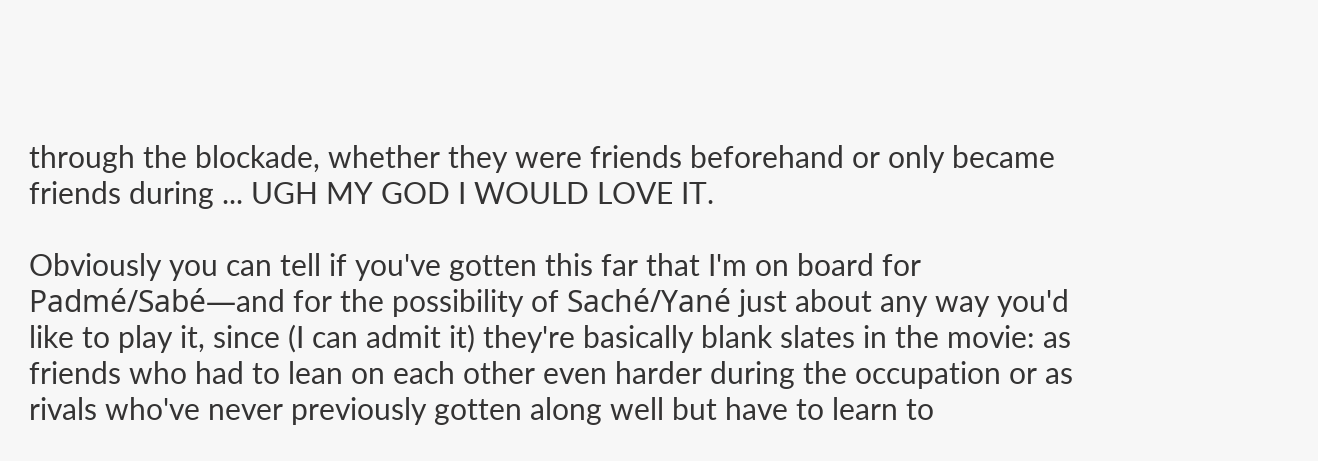through the blockade, whether they were friends beforehand or only became friends during ... UGH MY GOD I WOULD LOVE IT.

Obviously you can tell if you've gotten this far that I'm on board for Padmé/Sabé—and for the possibility of Saché/Yané just about any way you'd like to play it, since (I can admit it) they're basically blank slates in the movie: as friends who had to lean on each other even harder during the occupation or as rivals who've never previously gotten along well but have to learn to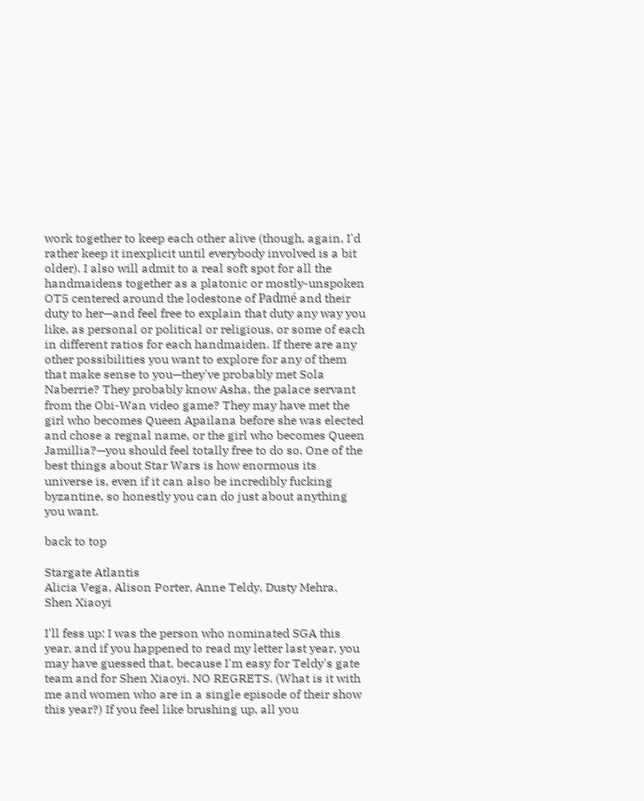work together to keep each other alive (though, again, I'd rather keep it inexplicit until everybody involved is a bit older). I also will admit to a real soft spot for all the handmaidens together as a platonic or mostly-unspoken OT5 centered around the lodestone of Padmé and their duty to her—and feel free to explain that duty any way you like, as personal or political or religious, or some of each in different ratios for each handmaiden. If there are any other possibilities you want to explore for any of them that make sense to you—they've probably met Sola Naberrie? They probably know Asha, the palace servant from the Obi-Wan video game? They may have met the girl who becomes Queen Apailana before she was elected and chose a regnal name, or the girl who becomes Queen Jamillia?—you should feel totally free to do so. One of the best things about Star Wars is how enormous its universe is, even if it can also be incredibly fucking byzantine, so honestly you can do just about anything you want.

back to top

Stargate Atlantis
Alicia Vega, Alison Porter, Anne Teldy, Dusty Mehra, Shen Xiaoyi

I'll fess up: I was the person who nominated SGA this year, and if you happened to read my letter last year, you may have guessed that, because I'm easy for Teldy's gate team and for Shen Xiaoyi. NO REGRETS. (What is it with me and women who are in a single episode of their show this year?) If you feel like brushing up, all you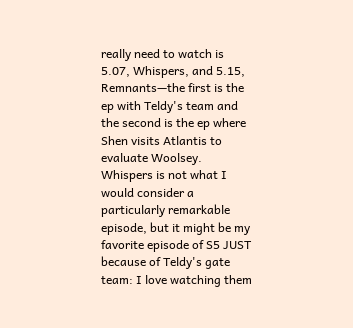really need to watch is 5.07, Whispers, and 5.15, Remnants—the first is the ep with Teldy's team and the second is the ep where Shen visits Atlantis to evaluate Woolsey. Whispers is not what I would consider a particularly remarkable episode, but it might be my favorite episode of S5 JUST because of Teldy's gate team: I love watching them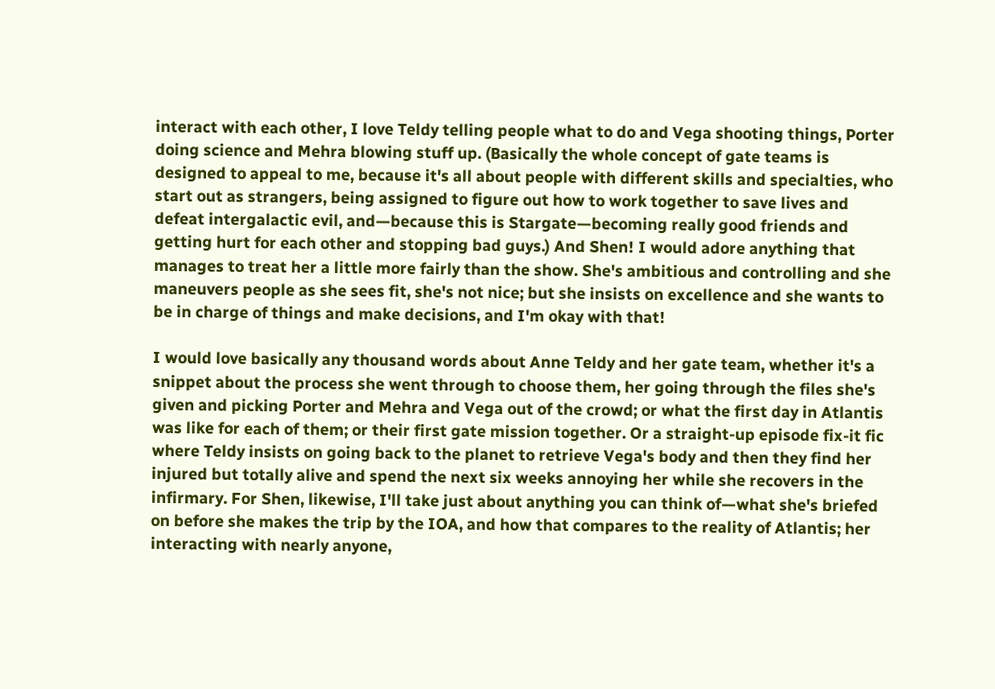interact with each other, I love Teldy telling people what to do and Vega shooting things, Porter doing science and Mehra blowing stuff up. (Basically the whole concept of gate teams is designed to appeal to me, because it's all about people with different skills and specialties, who start out as strangers, being assigned to figure out how to work together to save lives and defeat intergalactic evil, and—because this is Stargate—becoming really good friends and getting hurt for each other and stopping bad guys.) And Shen! I would adore anything that manages to treat her a little more fairly than the show. She's ambitious and controlling and she maneuvers people as she sees fit, she's not nice; but she insists on excellence and she wants to be in charge of things and make decisions, and I'm okay with that!

I would love basically any thousand words about Anne Teldy and her gate team, whether it's a snippet about the process she went through to choose them, her going through the files she's given and picking Porter and Mehra and Vega out of the crowd; or what the first day in Atlantis was like for each of them; or their first gate mission together. Or a straight-up episode fix-it fic where Teldy insists on going back to the planet to retrieve Vega's body and then they find her injured but totally alive and spend the next six weeks annoying her while she recovers in the infirmary. For Shen, likewise, I'll take just about anything you can think of—what she's briefed on before she makes the trip by the IOA, and how that compares to the reality of Atlantis; her interacting with nearly anyone,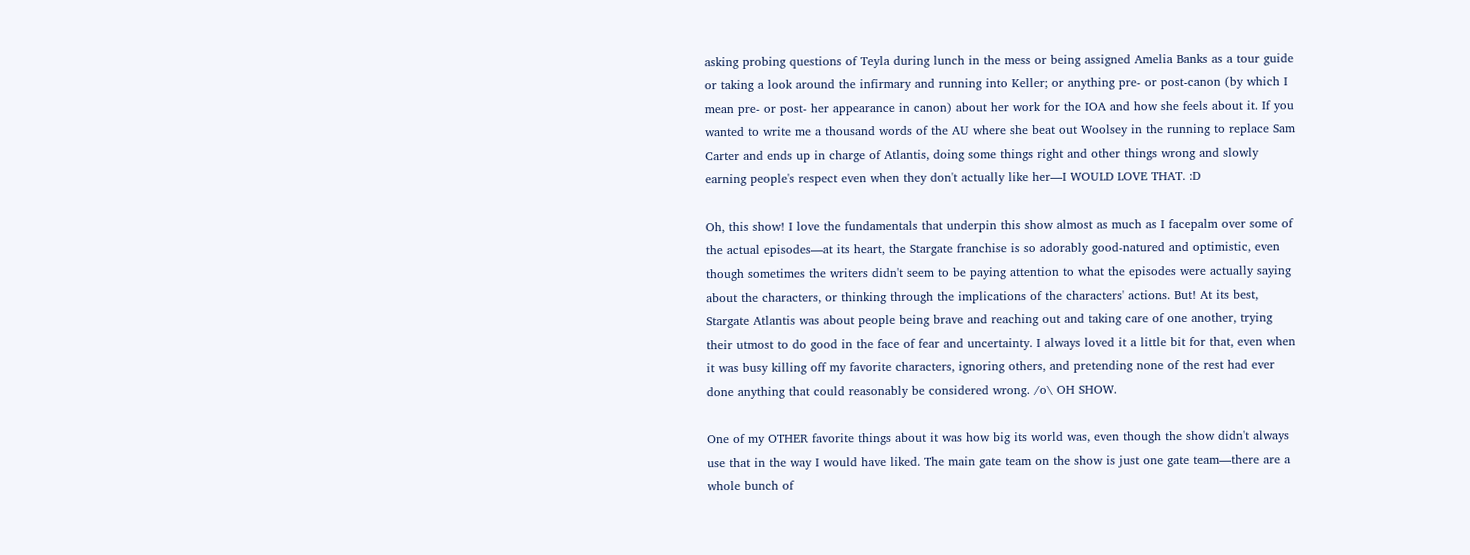asking probing questions of Teyla during lunch in the mess or being assigned Amelia Banks as a tour guide or taking a look around the infirmary and running into Keller; or anything pre- or post-canon (by which I mean pre- or post- her appearance in canon) about her work for the IOA and how she feels about it. If you wanted to write me a thousand words of the AU where she beat out Woolsey in the running to replace Sam Carter and ends up in charge of Atlantis, doing some things right and other things wrong and slowly earning people's respect even when they don't actually like her—I WOULD LOVE THAT. :D

Oh, this show! I love the fundamentals that underpin this show almost as much as I facepalm over some of the actual episodes—at its heart, the Stargate franchise is so adorably good-natured and optimistic, even though sometimes the writers didn't seem to be paying attention to what the episodes were actually saying about the characters, or thinking through the implications of the characters' actions. But! At its best, Stargate Atlantis was about people being brave and reaching out and taking care of one another, trying their utmost to do good in the face of fear and uncertainty. I always loved it a little bit for that, even when it was busy killing off my favorite characters, ignoring others, and pretending none of the rest had ever done anything that could reasonably be considered wrong. /o\ OH SHOW.

One of my OTHER favorite things about it was how big its world was, even though the show didn't always use that in the way I would have liked. The main gate team on the show is just one gate team—there are a whole bunch of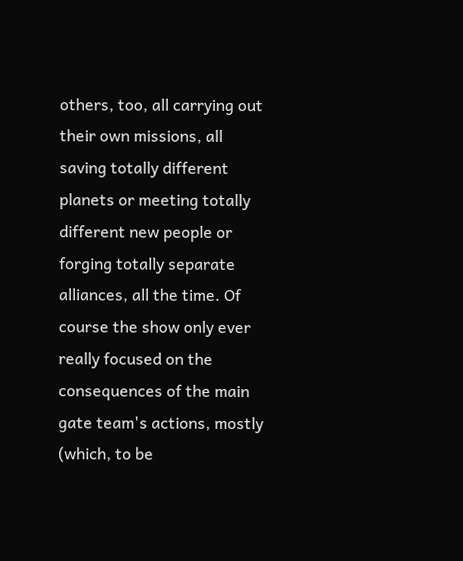others, too, all carrying out their own missions, all saving totally different planets or meeting totally different new people or forging totally separate alliances, all the time. Of course the show only ever really focused on the consequences of the main gate team's actions, mostly (which, to be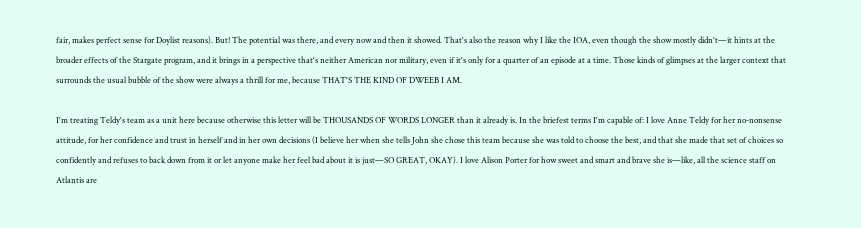fair, makes perfect sense for Doylist reasons). But! The potential was there, and every now and then it showed. That's also the reason why I like the IOA, even though the show mostly didn't—it hints at the broader effects of the Stargate program, and it brings in a perspective that's neither American nor military, even if it's only for a quarter of an episode at a time. Those kinds of glimpses at the larger context that surrounds the usual bubble of the show were always a thrill for me, because THAT'S THE KIND OF DWEEB I AM.

I'm treating Teldy's team as a unit here because otherwise this letter will be THOUSANDS OF WORDS LONGER than it already is. In the briefest terms I'm capable of: I love Anne Teldy for her no-nonsense attitude, for her confidence and trust in herself and in her own decisions (I believe her when she tells John she chose this team because she was told to choose the best, and that she made that set of choices so confidently and refuses to back down from it or let anyone make her feel bad about it is just—SO GREAT, OKAY). I love Alison Porter for how sweet and smart and brave she is—like, all the science staff on Atlantis are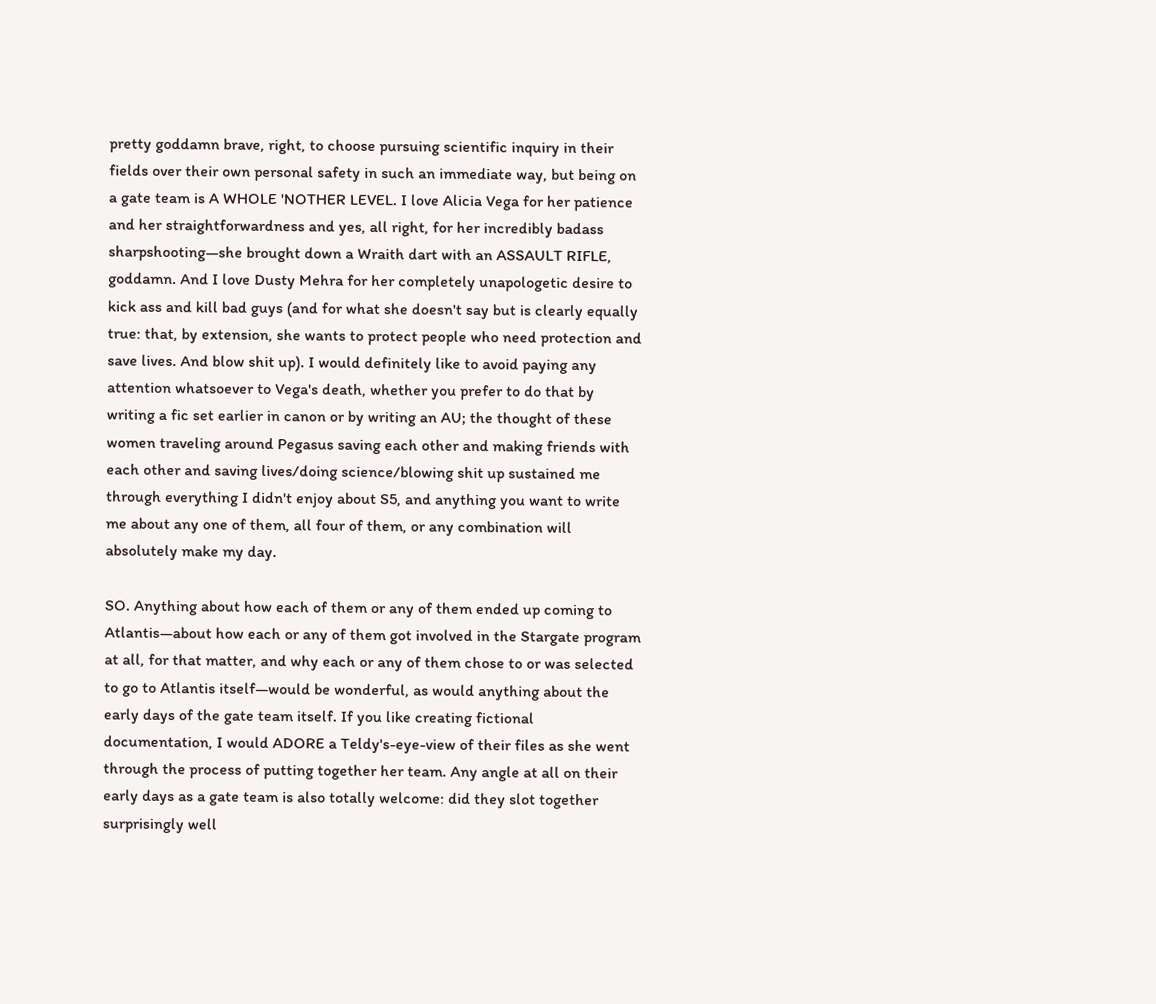pretty goddamn brave, right, to choose pursuing scientific inquiry in their fields over their own personal safety in such an immediate way, but being on a gate team is A WHOLE 'NOTHER LEVEL. I love Alicia Vega for her patience and her straightforwardness and yes, all right, for her incredibly badass sharpshooting—she brought down a Wraith dart with an ASSAULT RIFLE, goddamn. And I love Dusty Mehra for her completely unapologetic desire to kick ass and kill bad guys (and for what she doesn't say but is clearly equally true: that, by extension, she wants to protect people who need protection and save lives. And blow shit up). I would definitely like to avoid paying any attention whatsoever to Vega's death, whether you prefer to do that by writing a fic set earlier in canon or by writing an AU; the thought of these women traveling around Pegasus saving each other and making friends with each other and saving lives/doing science/blowing shit up sustained me through everything I didn't enjoy about S5, and anything you want to write me about any one of them, all four of them, or any combination will absolutely make my day.

SO. Anything about how each of them or any of them ended up coming to Atlantis—about how each or any of them got involved in the Stargate program at all, for that matter, and why each or any of them chose to or was selected to go to Atlantis itself—would be wonderful, as would anything about the early days of the gate team itself. If you like creating fictional documentation, I would ADORE a Teldy's-eye-view of their files as she went through the process of putting together her team. Any angle at all on their early days as a gate team is also totally welcome: did they slot together surprisingly well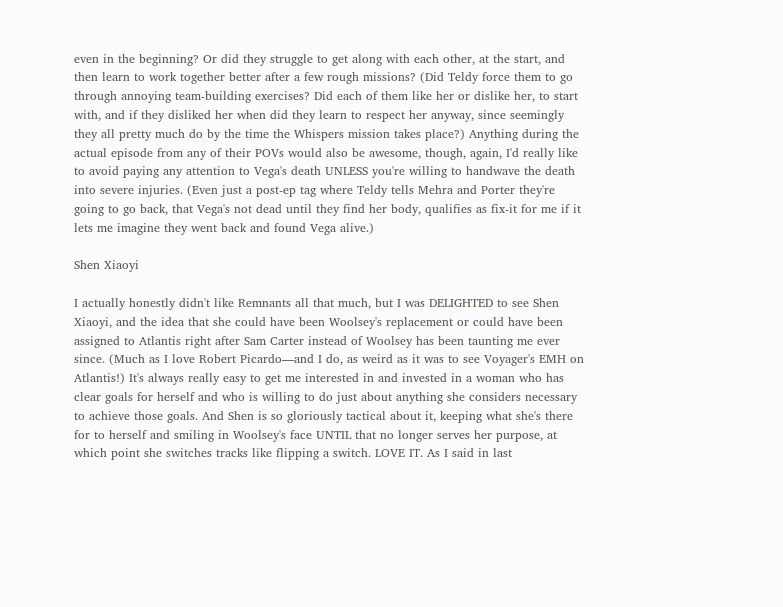even in the beginning? Or did they struggle to get along with each other, at the start, and then learn to work together better after a few rough missions? (Did Teldy force them to go through annoying team-building exercises? Did each of them like her or dislike her, to start with, and if they disliked her when did they learn to respect her anyway, since seemingly they all pretty much do by the time the Whispers mission takes place?) Anything during the actual episode from any of their POVs would also be awesome, though, again, I'd really like to avoid paying any attention to Vega's death UNLESS you're willing to handwave the death into severe injuries. (Even just a post-ep tag where Teldy tells Mehra and Porter they're going to go back, that Vega's not dead until they find her body, qualifies as fix-it for me if it lets me imagine they went back and found Vega alive.)

Shen Xiaoyi

I actually honestly didn't like Remnants all that much, but I was DELIGHTED to see Shen Xiaoyi, and the idea that she could have been Woolsey's replacement or could have been assigned to Atlantis right after Sam Carter instead of Woolsey has been taunting me ever since. (Much as I love Robert Picardo—and I do, as weird as it was to see Voyager's EMH on Atlantis!) It's always really easy to get me interested in and invested in a woman who has clear goals for herself and who is willing to do just about anything she considers necessary to achieve those goals. And Shen is so gloriously tactical about it, keeping what she's there for to herself and smiling in Woolsey's face UNTIL that no longer serves her purpose, at which point she switches tracks like flipping a switch. LOVE IT. As I said in last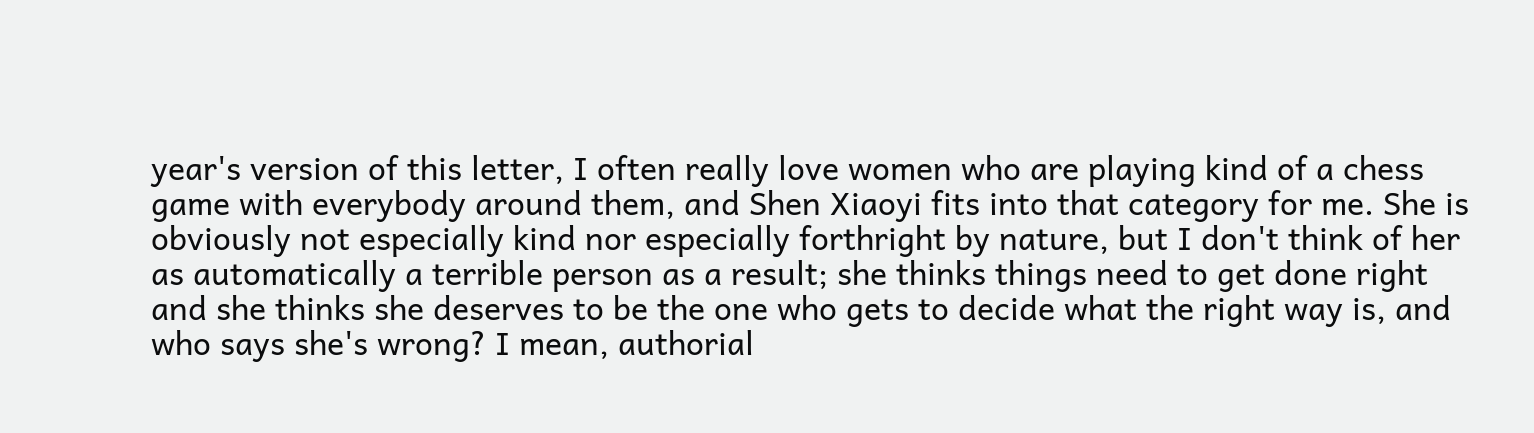year's version of this letter, I often really love women who are playing kind of a chess game with everybody around them, and Shen Xiaoyi fits into that category for me. She is obviously not especially kind nor especially forthright by nature, but I don't think of her as automatically a terrible person as a result; she thinks things need to get done right and she thinks she deserves to be the one who gets to decide what the right way is, and who says she's wrong? I mean, authorial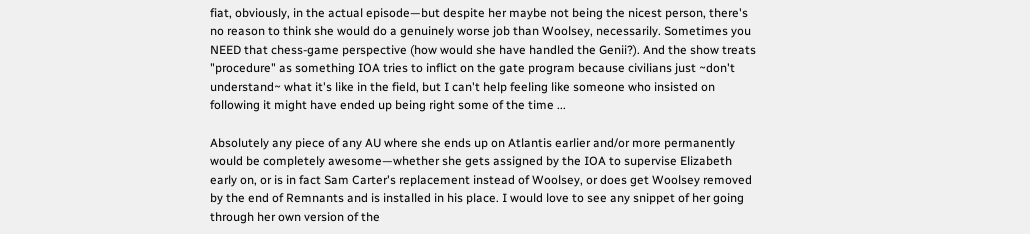fiat, obviously, in the actual episode—but despite her maybe not being the nicest person, there's no reason to think she would do a genuinely worse job than Woolsey, necessarily. Sometimes you NEED that chess-game perspective (how would she have handled the Genii?). And the show treats "procedure" as something IOA tries to inflict on the gate program because civilians just ~don't understand~ what it's like in the field, but I can't help feeling like someone who insisted on following it might have ended up being right some of the time ...

Absolutely any piece of any AU where she ends up on Atlantis earlier and/or more permanently would be completely awesome—whether she gets assigned by the IOA to supervise Elizabeth early on, or is in fact Sam Carter's replacement instead of Woolsey, or does get Woolsey removed by the end of Remnants and is installed in his place. I would love to see any snippet of her going through her own version of the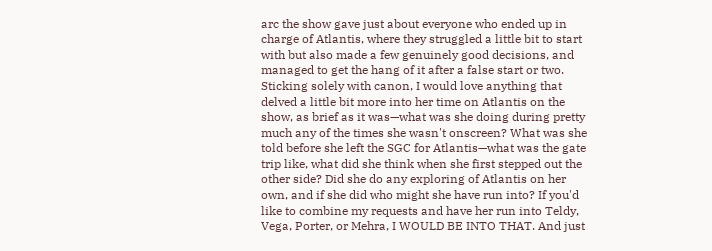arc the show gave just about everyone who ended up in charge of Atlantis, where they struggled a little bit to start with but also made a few genuinely good decisions, and managed to get the hang of it after a false start or two. Sticking solely with canon, I would love anything that delved a little bit more into her time on Atlantis on the show, as brief as it was—what was she doing during pretty much any of the times she wasn't onscreen? What was she told before she left the SGC for Atlantis—what was the gate trip like, what did she think when she first stepped out the other side? Did she do any exploring of Atlantis on her own, and if she did who might she have run into? If you'd like to combine my requests and have her run into Teldy, Vega, Porter, or Mehra, I WOULD BE INTO THAT. And just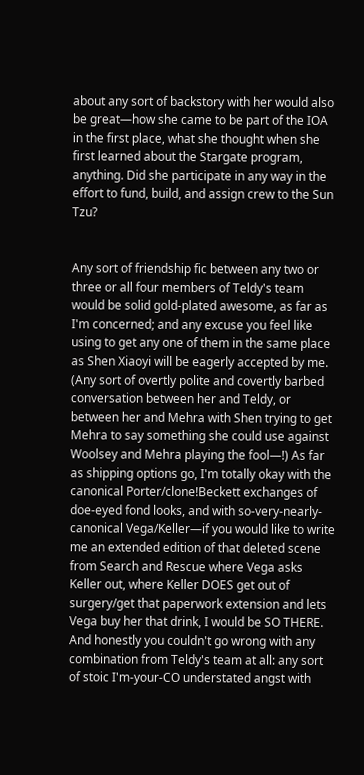about any sort of backstory with her would also be great—how she came to be part of the IOA in the first place, what she thought when she first learned about the Stargate program, anything. Did she participate in any way in the effort to fund, build, and assign crew to the Sun Tzu?


Any sort of friendship fic between any two or three or all four members of Teldy's team would be solid gold-plated awesome, as far as I'm concerned; and any excuse you feel like using to get any one of them in the same place as Shen Xiaoyi will be eagerly accepted by me. (Any sort of overtly polite and covertly barbed conversation between her and Teldy, or between her and Mehra with Shen trying to get Mehra to say something she could use against Woolsey and Mehra playing the fool—!) As far as shipping options go, I'm totally okay with the canonical Porter/clone!Beckett exchanges of doe-eyed fond looks, and with so-very-nearly-canonical Vega/Keller—if you would like to write me an extended edition of that deleted scene from Search and Rescue where Vega asks Keller out, where Keller DOES get out of surgery/get that paperwork extension and lets Vega buy her that drink, I would be SO THERE. And honestly you couldn't go wrong with any combination from Teldy's team at all: any sort of stoic I'm-your-CO understated angst with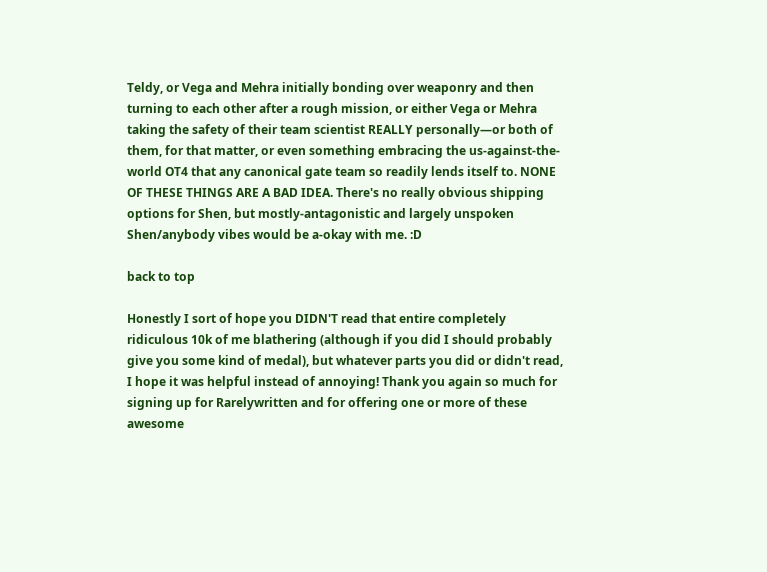Teldy, or Vega and Mehra initially bonding over weaponry and then turning to each other after a rough mission, or either Vega or Mehra taking the safety of their team scientist REALLY personally—or both of them, for that matter, or even something embracing the us-against-the-world OT4 that any canonical gate team so readily lends itself to. NONE OF THESE THINGS ARE A BAD IDEA. There's no really obvious shipping options for Shen, but mostly-antagonistic and largely unspoken Shen/anybody vibes would be a-okay with me. :D

back to top

Honestly I sort of hope you DIDN'T read that entire completely ridiculous 10k of me blathering (although if you did I should probably give you some kind of medal), but whatever parts you did or didn't read, I hope it was helpful instead of annoying! Thank you again so much for signing up for Rarelywritten and for offering one or more of these awesome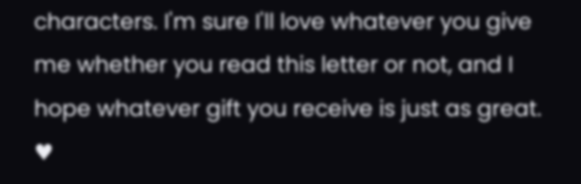characters. I'm sure I'll love whatever you give me whether you read this letter or not, and I hope whatever gift you receive is just as great. ♥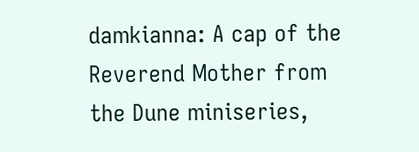damkianna: A cap of the Reverend Mother from the Dune miniseries,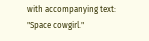with accompanying text: "Space cowgirl."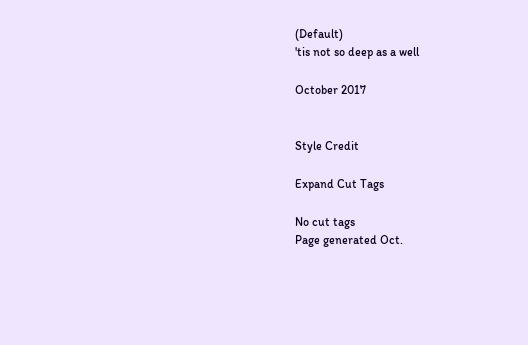(Default)
'tis not so deep as a well

October 2017


Style Credit

Expand Cut Tags

No cut tags
Page generated Oct.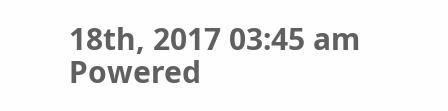18th, 2017 03:45 am
Powered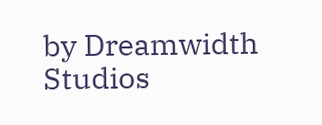by Dreamwidth Studios